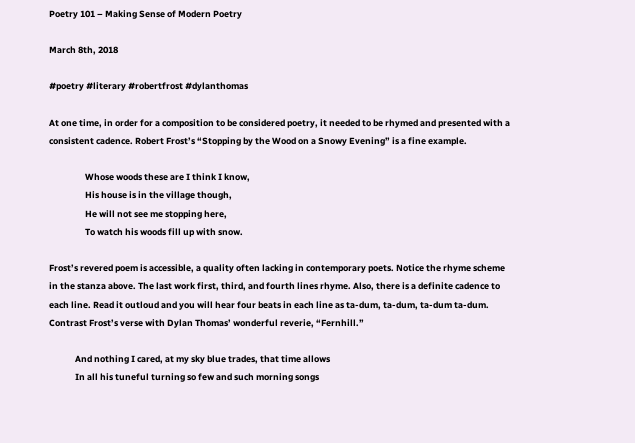Poetry 101 – Making Sense of Modern Poetry

March 8th, 2018

#poetry #literary #robertfrost #dylanthomas

At one time, in order for a composition to be considered poetry, it needed to be rhymed and presented with a consistent cadence. Robert Frost’s “Stopping by the Wood on a Snowy Evening” is a fine example.

                  Whose woods these are I think I know,
                  His house is in the village though,
                  He will not see me stopping here,
                  To watch his woods fill up with snow.

Frost’s revered poem is accessible, a quality often lacking in contemporary poets. Notice the rhyme scheme in the stanza above. The last work first, third, and fourth lines rhyme. Also, there is a definite cadence to each line. Read it outloud and you will hear four beats in each line as ta-dum, ta-dum, ta-dum ta-dum. Contrast Frost’s verse with Dylan Thomas’ wonderful reverie, “Fernhill.”

             And nothing I cared, at my sky blue trades, that time allows
             In all his tuneful turning so few and such morning songs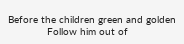Before the children green and golden
             Follow him out of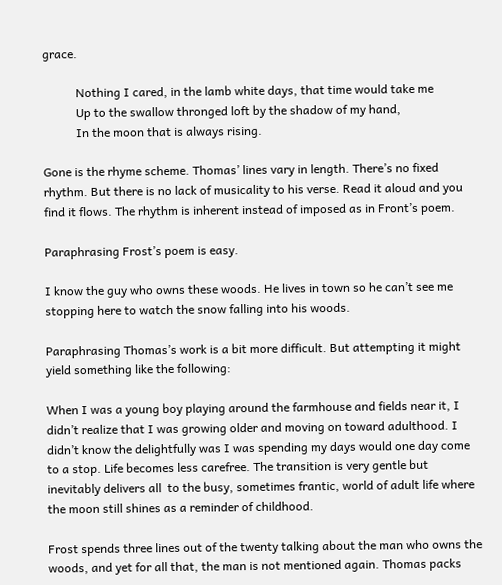grace.

           Nothing I cared, in the lamb white days, that time would take me
           Up to the swallow thronged loft by the shadow of my hand,
           In the moon that is always rising.

Gone is the rhyme scheme. Thomas’ lines vary in length. There’s no fixed rhythm. But there is no lack of musicality to his verse. Read it aloud and you find it flows. The rhythm is inherent instead of imposed as in Front’s poem.

Paraphrasing Frost’s poem is easy.

I know the guy who owns these woods. He lives in town so he can’t see me stopping here to watch the snow falling into his woods.

Paraphrasing Thomas’s work is a bit more difficult. But attempting it might yield something like the following:

When I was a young boy playing around the farmhouse and fields near it, I didn’t realize that I was growing older and moving on toward adulthood. I didn’t know the delightfully was I was spending my days would one day come to a stop. Life becomes less carefree. The transition is very gentle but inevitably delivers all  to the busy, sometimes frantic, world of adult life where the moon still shines as a reminder of childhood.

Frost spends three lines out of the twenty talking about the man who owns the woods, and yet for all that, the man is not mentioned again. Thomas packs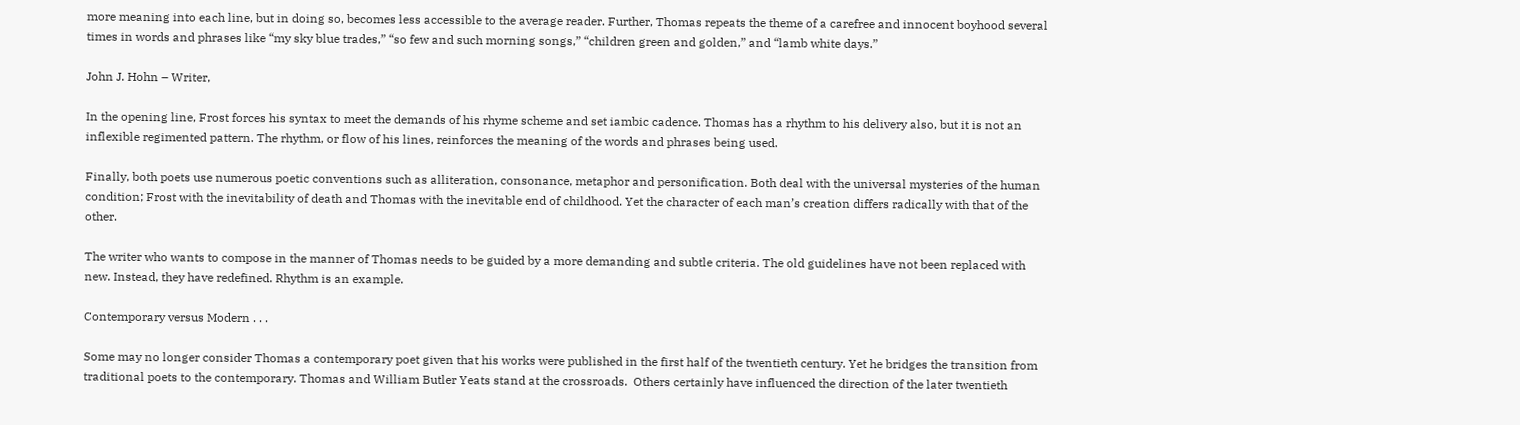more meaning into each line, but in doing so, becomes less accessible to the average reader. Further, Thomas repeats the theme of a carefree and innocent boyhood several times in words and phrases like “my sky blue trades,” “so few and such morning songs,” “children green and golden,” and “lamb white days.”

John J. Hohn – Writer,

In the opening line, Frost forces his syntax to meet the demands of his rhyme scheme and set iambic cadence. Thomas has a rhythm to his delivery also, but it is not an inflexible regimented pattern. The rhythm, or flow of his lines, reinforces the meaning of the words and phrases being used.

Finally, both poets use numerous poetic conventions such as alliteration, consonance, metaphor and personification. Both deal with the universal mysteries of the human condition; Frost with the inevitability of death and Thomas with the inevitable end of childhood. Yet the character of each man’s creation differs radically with that of the other.

The writer who wants to compose in the manner of Thomas needs to be guided by a more demanding and subtle criteria. The old guidelines have not been replaced with new. Instead, they have redefined. Rhythm is an example.

Contemporary versus Modern . . .

Some may no longer consider Thomas a contemporary poet given that his works were published in the first half of the twentieth century. Yet he bridges the transition from traditional poets to the contemporary. Thomas and William Butler Yeats stand at the crossroads.  Others certainly have influenced the direction of the later twentieth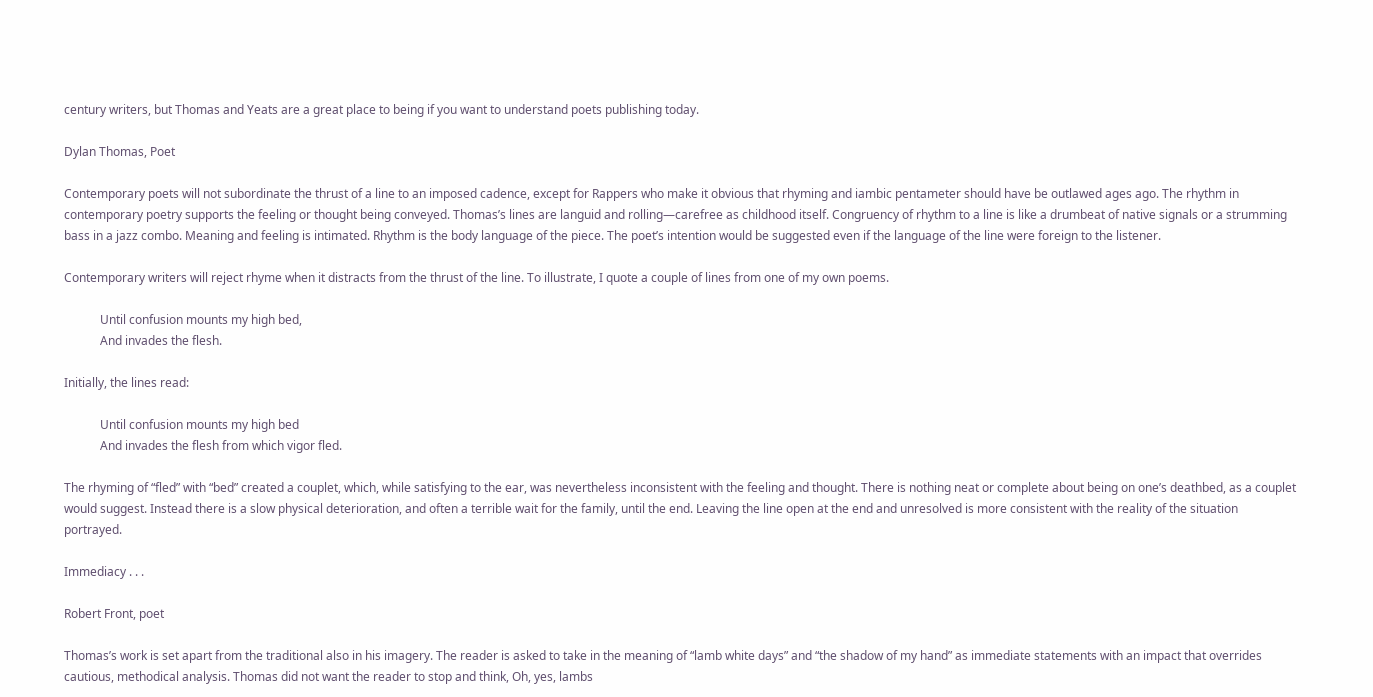century writers, but Thomas and Yeats are a great place to being if you want to understand poets publishing today.

Dylan Thomas, Poet

Contemporary poets will not subordinate the thrust of a line to an imposed cadence, except for Rappers who make it obvious that rhyming and iambic pentameter should have be outlawed ages ago. The rhythm in contemporary poetry supports the feeling or thought being conveyed. Thomas’s lines are languid and rolling—carefree as childhood itself. Congruency of rhythm to a line is like a drumbeat of native signals or a strumming bass in a jazz combo. Meaning and feeling is intimated. Rhythm is the body language of the piece. The poet’s intention would be suggested even if the language of the line were foreign to the listener.

Contemporary writers will reject rhyme when it distracts from the thrust of the line. To illustrate, I quote a couple of lines from one of my own poems.

            Until confusion mounts my high bed,
            And invades the flesh.

Initially, the lines read:

            Until confusion mounts my high bed
            And invades the flesh from which vigor fled.

The rhyming of “fled” with “bed” created a couplet, which, while satisfying to the ear, was nevertheless inconsistent with the feeling and thought. There is nothing neat or complete about being on one’s deathbed, as a couplet would suggest. Instead there is a slow physical deterioration, and often a terrible wait for the family, until the end. Leaving the line open at the end and unresolved is more consistent with the reality of the situation portrayed.

Immediacy . . .

Robert Front, poet

Thomas’s work is set apart from the traditional also in his imagery. The reader is asked to take in the meaning of “lamb white days” and “the shadow of my hand” as immediate statements with an impact that overrides cautious, methodical analysis. Thomas did not want the reader to stop and think, Oh, yes, lambs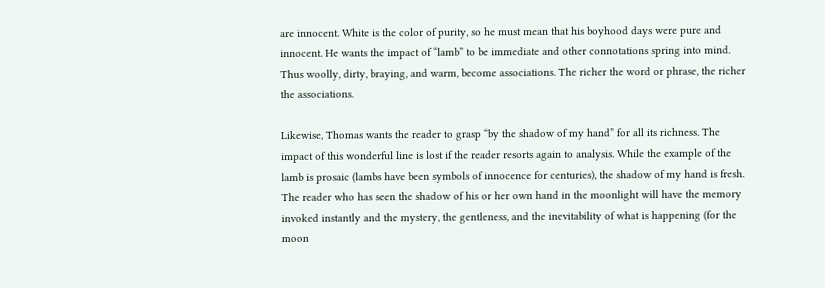are innocent. White is the color of purity, so he must mean that his boyhood days were pure and innocent. He wants the impact of “lamb” to be immediate and other connotations spring into mind. Thus woolly, dirty, braying, and warm, become associations. The richer the word or phrase, the richer the associations.

Likewise, Thomas wants the reader to grasp “by the shadow of my hand” for all its richness. The impact of this wonderful line is lost if the reader resorts again to analysis. While the example of the lamb is prosaic (lambs have been symbols of innocence for centuries), the shadow of my hand is fresh. The reader who has seen the shadow of his or her own hand in the moonlight will have the memory invoked instantly and the mystery, the gentleness, and the inevitability of what is happening (for the moon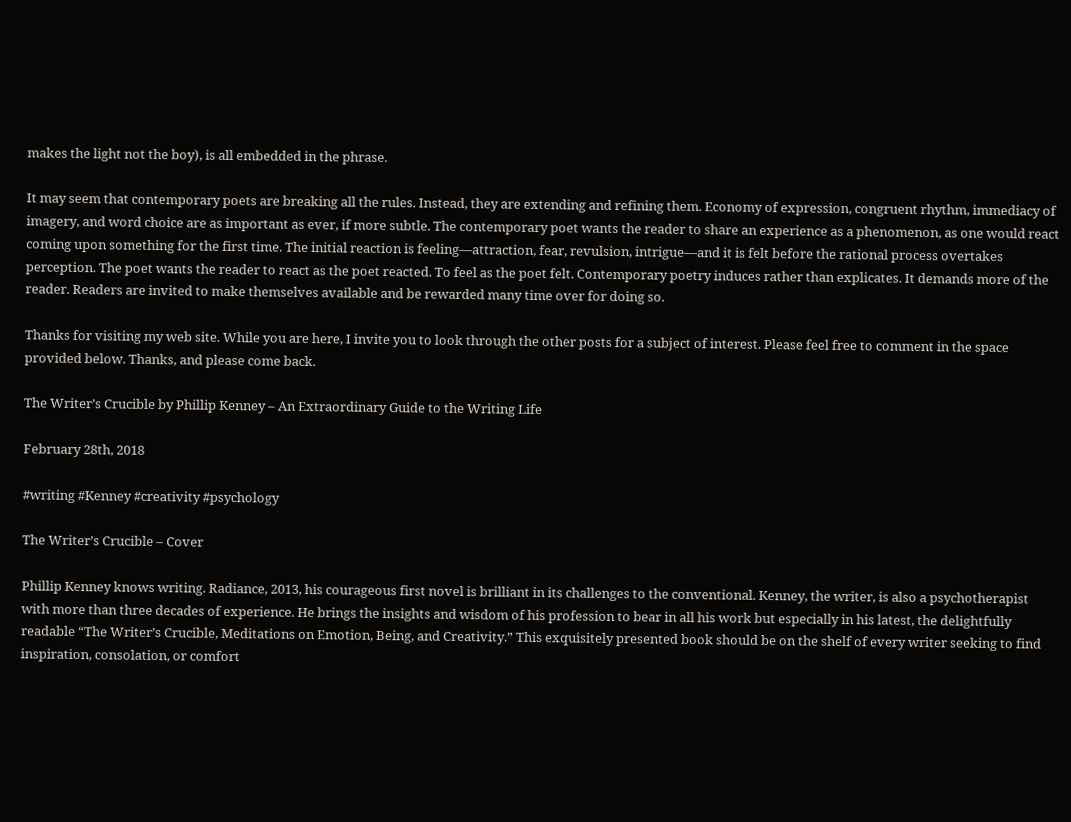makes the light not the boy), is all embedded in the phrase.

It may seem that contemporary poets are breaking all the rules. Instead, they are extending and refining them. Economy of expression, congruent rhythm, immediacy of imagery, and word choice are as important as ever, if more subtle. The contemporary poet wants the reader to share an experience as a phenomenon, as one would react coming upon something for the first time. The initial reaction is feeling—attraction, fear, revulsion, intrigue—and it is felt before the rational process overtakes perception. The poet wants the reader to react as the poet reacted. To feel as the poet felt. Contemporary poetry induces rather than explicates. It demands more of the reader. Readers are invited to make themselves available and be rewarded many time over for doing so.

Thanks for visiting my web site. While you are here, I invite you to look through the other posts for a subject of interest. Please feel free to comment in the space provided below. Thanks, and please come back.

The Writer’s Crucible by Phillip Kenney – An Extraordinary Guide to the Writing Life

February 28th, 2018

#writing #Kenney #creativity #psychology

The Writer’s Crucible – Cover

Phillip Kenney knows writing. Radiance, 2013, his courageous first novel is brilliant in its challenges to the conventional. Kenney, the writer, is also a psychotherapist with more than three decades of experience. He brings the insights and wisdom of his profession to bear in all his work but especially in his latest, the delightfully readable “The Writer’s Crucible, Meditations on Emotion, Being, and Creativity.” This exquisitely presented book should be on the shelf of every writer seeking to find inspiration, consolation, or comfort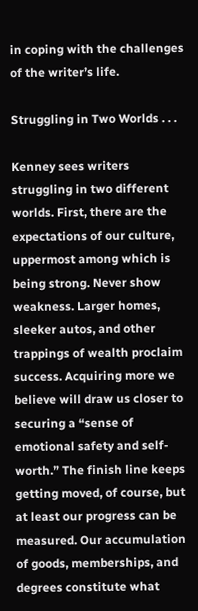in coping with the challenges of the writer’s life.

Struggling in Two Worlds . . .

Kenney sees writers struggling in two different worlds. First, there are the expectations of our culture, uppermost among which is being strong. Never show weakness. Larger homes, sleeker autos, and other trappings of wealth proclaim success. Acquiring more we believe will draw us closer to securing a “sense of emotional safety and self-worth.” The finish line keeps getting moved, of course, but at least our progress can be measured. Our accumulation of goods, memberships, and degrees constitute what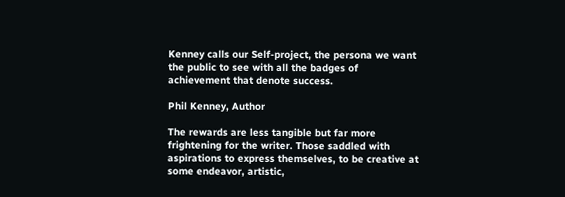Kenney calls our Self-project, the persona we want the public to see with all the badges of achievement that denote success.

Phil Kenney, Author

The rewards are less tangible but far more frightening for the writer. Those saddled with aspirations to express themselves, to be creative at some endeavor, artistic,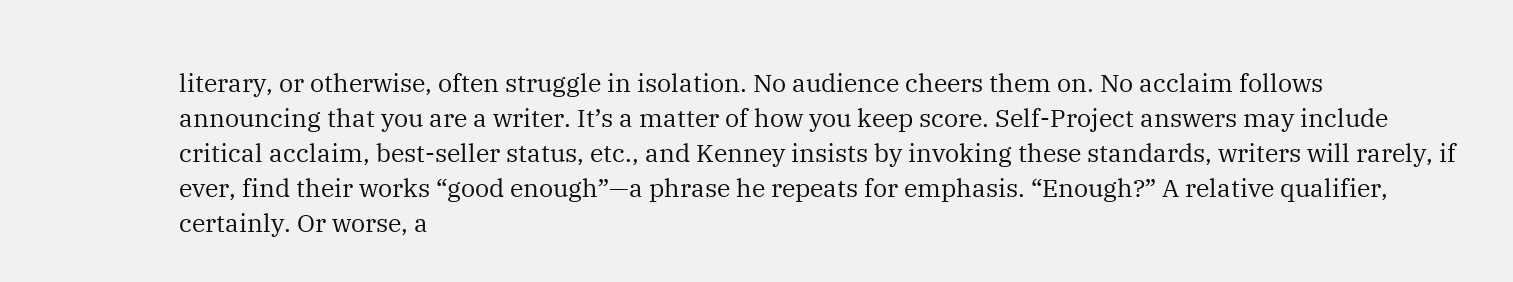literary, or otherwise, often struggle in isolation. No audience cheers them on. No acclaim follows announcing that you are a writer. It’s a matter of how you keep score. Self-Project answers may include critical acclaim, best-seller status, etc., and Kenney insists by invoking these standards, writers will rarely, if ever, find their works “good enough”—a phrase he repeats for emphasis. “Enough?” A relative qualifier, certainly. Or worse, a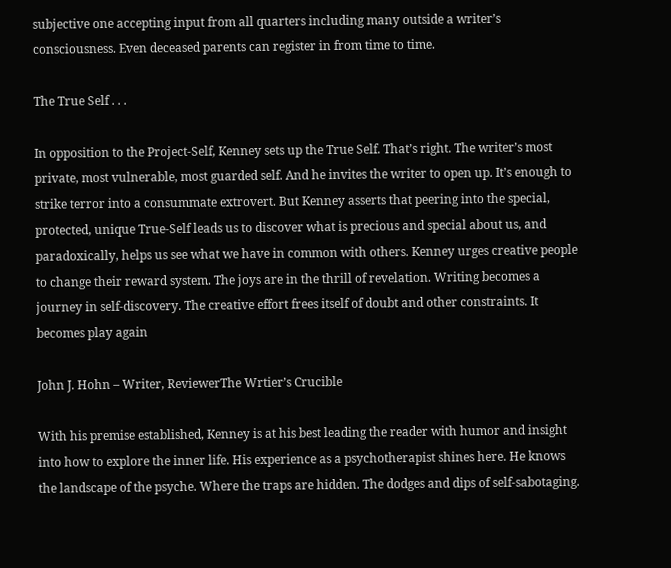subjective one accepting input from all quarters including many outside a writer’s consciousness. Even deceased parents can register in from time to time.

The True Self . . .

In opposition to the Project-Self, Kenney sets up the True Self. That’s right. The writer’s most private, most vulnerable, most guarded self. And he invites the writer to open up. It’s enough to strike terror into a consummate extrovert. But Kenney asserts that peering into the special, protected, unique True-Self leads us to discover what is precious and special about us, and paradoxically, helps us see what we have in common with others. Kenney urges creative people to change their reward system. The joys are in the thrill of revelation. Writing becomes a journey in self-discovery. The creative effort frees itself of doubt and other constraints. It becomes play again

John J. Hohn – Writer, ReviewerThe Wrtier’s Crucible

With his premise established, Kenney is at his best leading the reader with humor and insight into how to explore the inner life. His experience as a psychotherapist shines here. He knows the landscape of the psyche. Where the traps are hidden. The dodges and dips of self-sabotaging.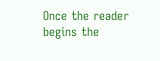Once the reader begins the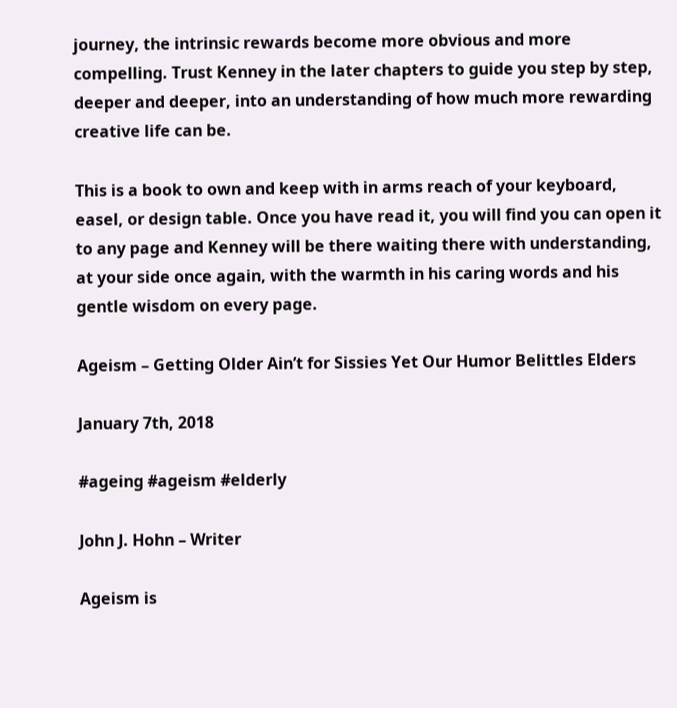journey, the intrinsic rewards become more obvious and more compelling. Trust Kenney in the later chapters to guide you step by step, deeper and deeper, into an understanding of how much more rewarding creative life can be.

This is a book to own and keep with in arms reach of your keyboard, easel, or design table. Once you have read it, you will find you can open it to any page and Kenney will be there waiting there with understanding, at your side once again, with the warmth in his caring words and his gentle wisdom on every page.

Ageism – Getting Older Ain’t for Sissies Yet Our Humor Belittles Elders

January 7th, 2018

#ageing #ageism #elderly

John J. Hohn – Writer

Ageism is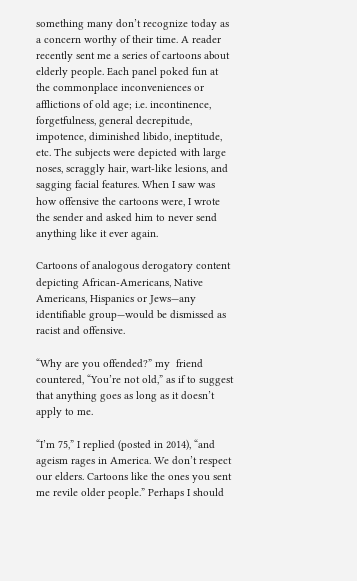something many don’t recognize today as a concern worthy of their time. A reader recently sent me a series of cartoons about elderly people. Each panel poked fun at the commonplace inconveniences or afflictions of old age; i.e. incontinence, forgetfulness, general decrepitude, impotence, diminished libido, ineptitude, etc. The subjects were depicted with large noses, scraggly hair, wart-like lesions, and sagging facial features. When I saw was how offensive the cartoons were, I wrote the sender and asked him to never send anything like it ever again.

Cartoons of analogous derogatory content depicting African-Americans, Native Americans, Hispanics or Jews—any identifiable group—would be dismissed as racist and offensive.

“Why are you offended?” my  friend countered, “You’re not old,” as if to suggest that anything goes as long as it doesn’t apply to me.

“I’m 75,” I replied (posted in 2014), “and ageism rages in America. We don’t respect our elders. Cartoons like the ones you sent me revile older people.” Perhaps I should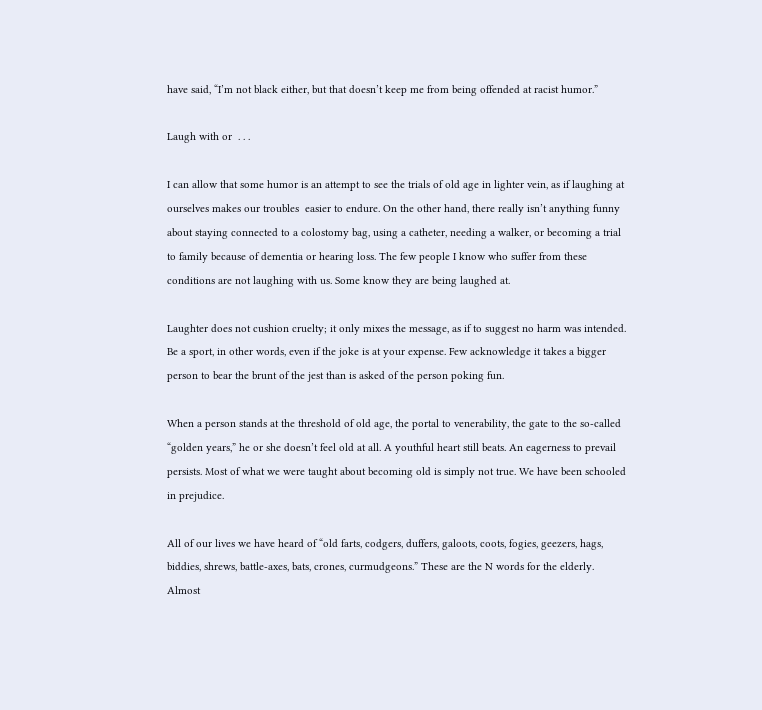have said, “I’m not black either, but that doesn’t keep me from being offended at racist humor.”

Laugh with or  . . .

I can allow that some humor is an attempt to see the trials of old age in lighter vein, as if laughing at ourselves makes our troubles  easier to endure. On the other hand, there really isn’t anything funny about staying connected to a colostomy bag, using a catheter, needing a walker, or becoming a trial to family because of dementia or hearing loss. The few people I know who suffer from these conditions are not laughing with us. Some know they are being laughed at.

Laughter does not cushion cruelty; it only mixes the message, as if to suggest no harm was intended. Be a sport, in other words, even if the joke is at your expense. Few acknowledge it takes a bigger person to bear the brunt of the jest than is asked of the person poking fun.

When a person stands at the threshold of old age, the portal to venerability, the gate to the so-called “golden years,” he or she doesn’t feel old at all. A youthful heart still beats. An eagerness to prevail persists. Most of what we were taught about becoming old is simply not true. We have been schooled in prejudice.

All of our lives we have heard of “old farts, codgers, duffers, galoots, coots, fogies, geezers, hags, biddies, shrews, battle-axes, bats, crones, curmudgeons.” These are the N words for the elderly. Almost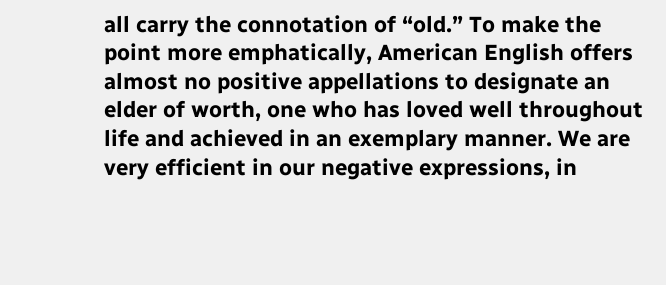all carry the connotation of “old.” To make the point more emphatically, American English offers almost no positive appellations to designate an elder of worth, one who has loved well throughout life and achieved in an exemplary manner. We are very efficient in our negative expressions, in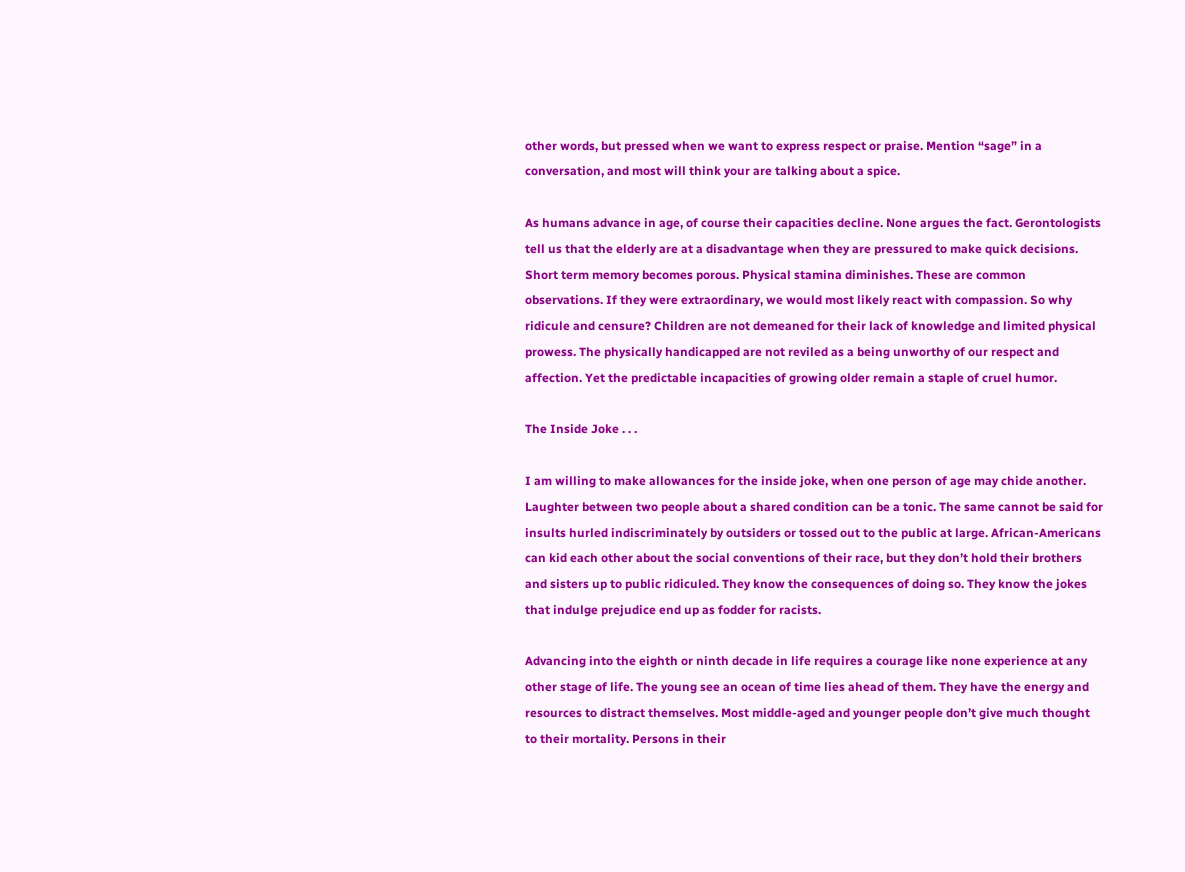other words, but pressed when we want to express respect or praise. Mention “sage” in a conversation, and most will think your are talking about a spice.

As humans advance in age, of course their capacities decline. None argues the fact. Gerontologists tell us that the elderly are at a disadvantage when they are pressured to make quick decisions. Short term memory becomes porous. Physical stamina diminishes. These are common observations. If they were extraordinary, we would most likely react with compassion. So why ridicule and censure? Children are not demeaned for their lack of knowledge and limited physical prowess. The physically handicapped are not reviled as a being unworthy of our respect and affection. Yet the predictable incapacities of growing older remain a staple of cruel humor.

The Inside Joke . . .

I am willing to make allowances for the inside joke, when one person of age may chide another. Laughter between two people about a shared condition can be a tonic. The same cannot be said for insults hurled indiscriminately by outsiders or tossed out to the public at large. African-Americans can kid each other about the social conventions of their race, but they don’t hold their brothers and sisters up to public ridiculed. They know the consequences of doing so. They know the jokes that indulge prejudice end up as fodder for racists.

Advancing into the eighth or ninth decade in life requires a courage like none experience at any other stage of life. The young see an ocean of time lies ahead of them. They have the energy and resources to distract themselves. Most middle-aged and younger people don’t give much thought to their mortality. Persons in their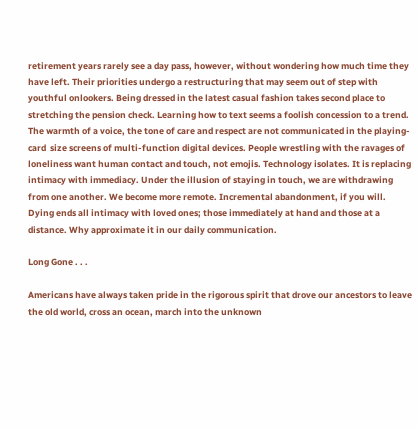retirement years rarely see a day pass, however, without wondering how much time they have left. Their priorities undergo a restructuring that may seem out of step with youthful onlookers. Being dressed in the latest casual fashion takes second place to stretching the pension check. Learning how to text seems a foolish concession to a trend. The warmth of a voice, the tone of care and respect are not communicated in the playing-card  size screens of multi-function digital devices. People wrestling with the ravages of loneliness want human contact and touch, not emojis. Technology isolates. It is replacing intimacy with immediacy. Under the illusion of staying in touch, we are withdrawing from one another. We become more remote. Incremental abandonment, if you will. Dying ends all intimacy with loved ones; those immediately at hand and those at a distance. Why approximate it in our daily communication.

Long Gone . . .

Americans have always taken pride in the rigorous spirit that drove our ancestors to leave the old world, cross an ocean, march into the unknown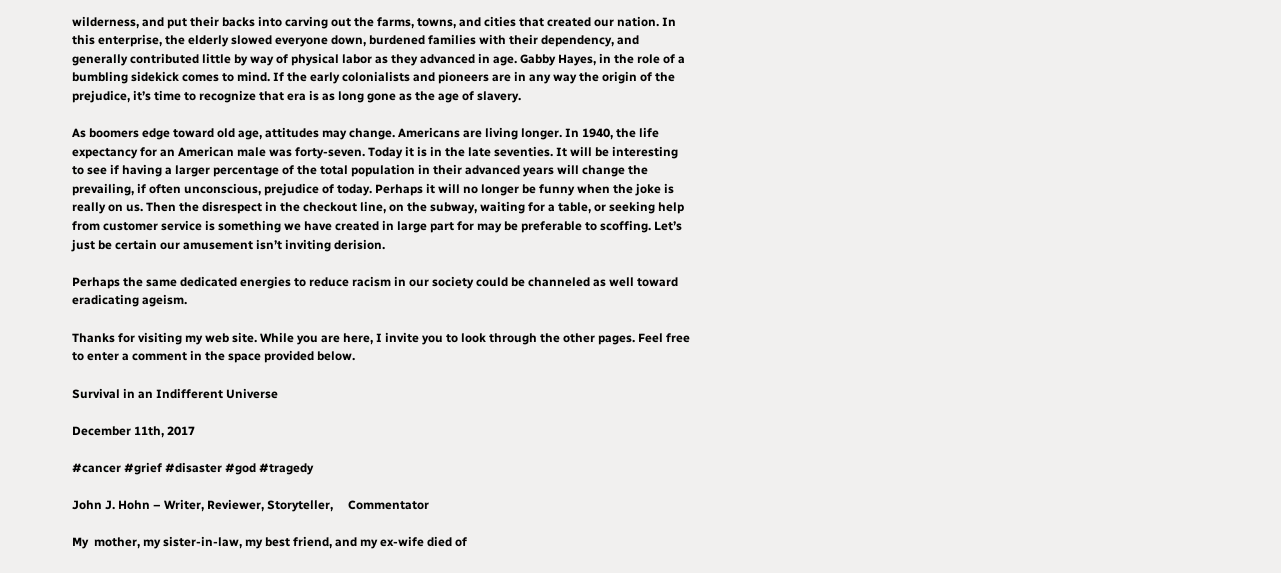wilderness, and put their backs into carving out the farms, towns, and cities that created our nation. In this enterprise, the elderly slowed everyone down, burdened families with their dependency, and generally contributed little by way of physical labor as they advanced in age. Gabby Hayes, in the role of a bumbling sidekick comes to mind. If the early colonialists and pioneers are in any way the origin of the prejudice, it’s time to recognize that era is as long gone as the age of slavery.

As boomers edge toward old age, attitudes may change. Americans are living longer. In 1940, the life expectancy for an American male was forty-seven. Today it is in the late seventies. It will be interesting to see if having a larger percentage of the total population in their advanced years will change the prevailing, if often unconscious, prejudice of today. Perhaps it will no longer be funny when the joke is really on us. Then the disrespect in the checkout line, on the subway, waiting for a table, or seeking help from customer service is something we have created in large part for may be preferable to scoffing. Let’s just be certain our amusement isn’t inviting derision.

Perhaps the same dedicated energies to reduce racism in our society could be channeled as well toward eradicating ageism.

Thanks for visiting my web site. While you are here, I invite you to look through the other pages. Feel free to enter a comment in the space provided below.

Survival in an Indifferent Universe

December 11th, 2017

#cancer #grief #disaster #god #tragedy

John J. Hohn – Writer, Reviewer, Storyteller,     Commentator

My  mother, my sister-in-law, my best friend, and my ex-wife died of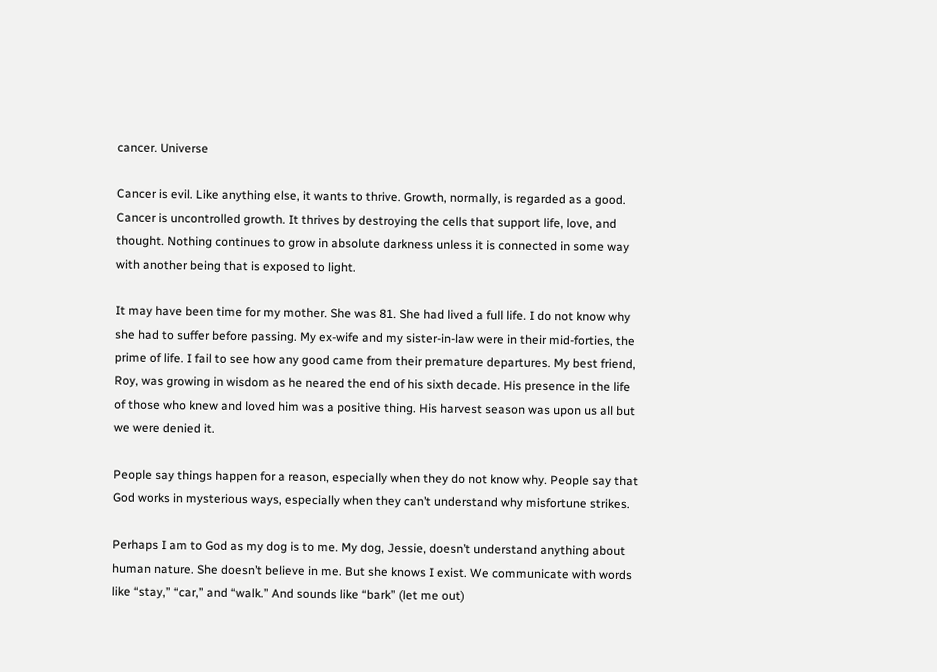cancer. Universe

Cancer is evil. Like anything else, it wants to thrive. Growth, normally, is regarded as a good. Cancer is uncontrolled growth. It thrives by destroying the cells that support life, love, and thought. Nothing continues to grow in absolute darkness unless it is connected in some way with another being that is exposed to light.

It may have been time for my mother. She was 81. She had lived a full life. I do not know why she had to suffer before passing. My ex-wife and my sister-in-law were in their mid-forties, the prime of life. I fail to see how any good came from their premature departures. My best friend, Roy, was growing in wisdom as he neared the end of his sixth decade. His presence in the life of those who knew and loved him was a positive thing. His harvest season was upon us all but we were denied it.

People say things happen for a reason, especially when they do not know why. People say that God works in mysterious ways, especially when they can’t understand why misfortune strikes.

Perhaps I am to God as my dog is to me. My dog, Jessie, doesn’t understand anything about human nature. She doesn’t believe in me. But she knows I exist. We communicate with words like “stay,” “car,” and “walk.” And sounds like “bark” (let me out)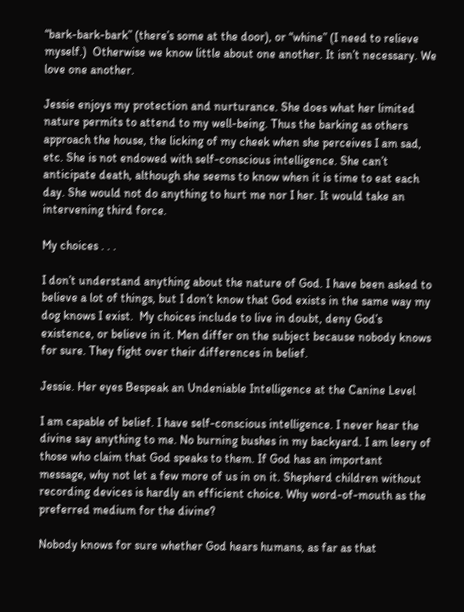“bark-bark-bark” (there’s some at the door), or “whine” (I need to relieve myself.)  Otherwise we know little about one another. It isn’t necessary. We love one another.

Jessie enjoys my protection and nurturance. She does what her limited nature permits to attend to my well-being. Thus the barking as others approach the house, the licking of my cheek when she perceives I am sad, etc. She is not endowed with self-conscious intelligence. She can’t anticipate death, although she seems to know when it is time to eat each day. She would not do anything to hurt me nor I her. It would take an intervening third force.

My choices . . .

I don’t understand anything about the nature of God. I have been asked to believe a lot of things, but I don’t know that God exists in the same way my dog knows I exist.  My choices include to live in doubt, deny God’s existence, or believe in it. Men differ on the subject because nobody knows for sure. They fight over their differences in belief.

Jessie. Her eyes Bespeak an Undeniable Intelligence at the Canine Level

I am capable of belief. I have self-conscious intelligence. I never hear the divine say anything to me. No burning bushes in my backyard. I am leery of those who claim that God speaks to them. If God has an important message, why not let a few more of us in on it. Shepherd children without recording devices is hardly an efficient choice. Why word-of-mouth as the preferred medium for the divine?

Nobody knows for sure whether God hears humans, as far as that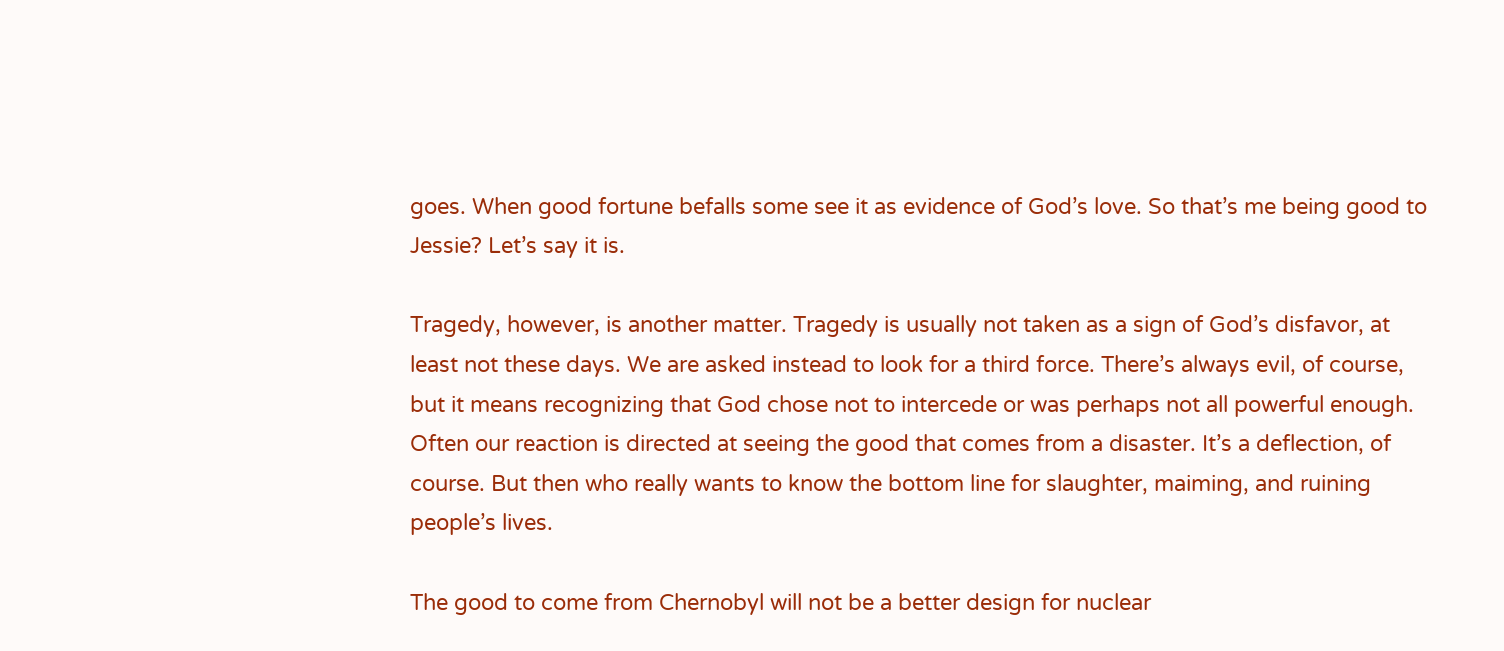goes. When good fortune befalls some see it as evidence of God’s love. So that’s me being good to Jessie? Let’s say it is.

Tragedy, however, is another matter. Tragedy is usually not taken as a sign of God’s disfavor, at least not these days. We are asked instead to look for a third force. There’s always evil, of course, but it means recognizing that God chose not to intercede or was perhaps not all powerful enough.  Often our reaction is directed at seeing the good that comes from a disaster. It’s a deflection, of course. But then who really wants to know the bottom line for slaughter, maiming, and ruining people’s lives.

The good to come from Chernobyl will not be a better design for nuclear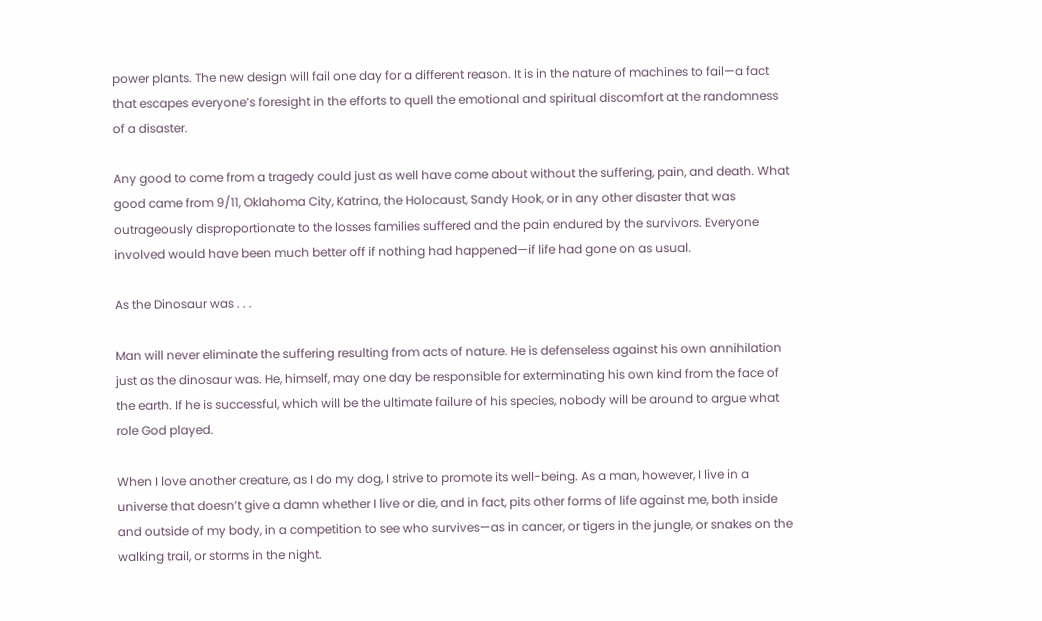power plants. The new design will fail one day for a different reason. It is in the nature of machines to fail—a fact that escapes everyone’s foresight in the efforts to quell the emotional and spiritual discomfort at the randomness of a disaster.

Any good to come from a tragedy could just as well have come about without the suffering, pain, and death. What good came from 9/11, Oklahoma City, Katrina, the Holocaust, Sandy Hook, or in any other disaster that was outrageously disproportionate to the losses families suffered and the pain endured by the survivors. Everyone involved would have been much better off if nothing had happened—if life had gone on as usual.

As the Dinosaur was . . .

Man will never eliminate the suffering resulting from acts of nature. He is defenseless against his own annihilation just as the dinosaur was. He, himself, may one day be responsible for exterminating his own kind from the face of the earth. If he is successful, which will be the ultimate failure of his species, nobody will be around to argue what role God played.

When I love another creature, as I do my dog, I strive to promote its well-being. As a man, however, I live in a universe that doesn’t give a damn whether I live or die, and in fact, pits other forms of life against me, both inside and outside of my body, in a competition to see who survives—as in cancer, or tigers in the jungle, or snakes on the walking trail, or storms in the night.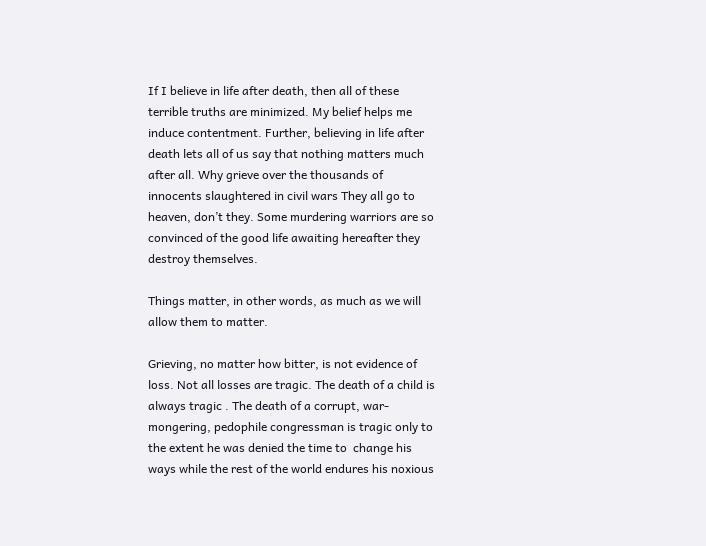If I believe in life after death, then all of these terrible truths are minimized. My belief helps me induce contentment. Further, believing in life after death lets all of us say that nothing matters much after all. Why grieve over the thousands of innocents slaughtered in civil wars They all go to heaven, don’t they. Some murdering warriors are so convinced of the good life awaiting hereafter they destroy themselves.

Things matter, in other words, as much as we will allow them to matter.

Grieving, no matter how bitter, is not evidence of loss. Not all losses are tragic. The death of a child is always tragic . The death of a corrupt, war-mongering, pedophile congressman is tragic only to the extent he was denied the time to  change his ways while the rest of the world endures his noxious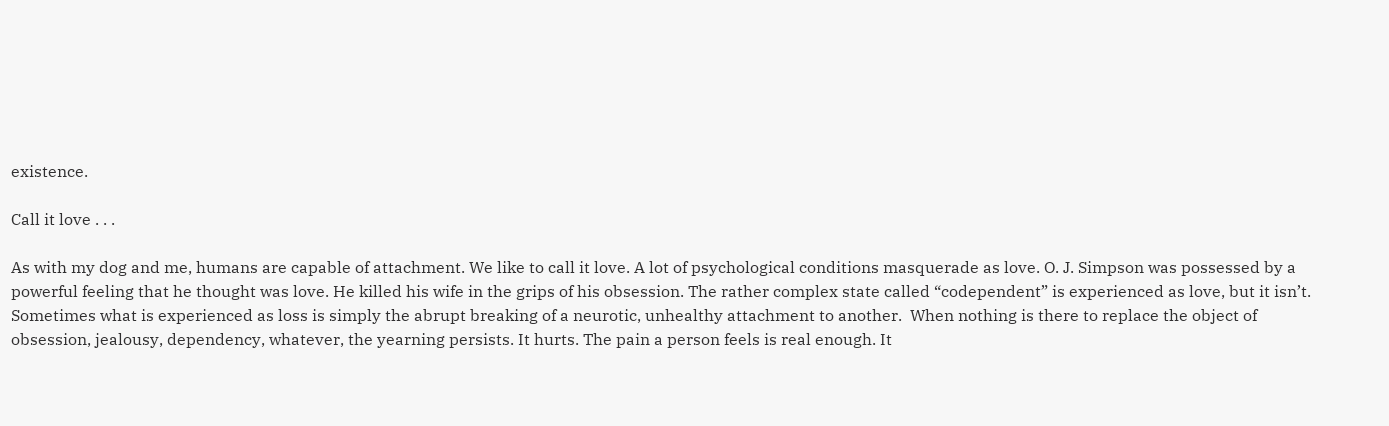existence.

Call it love . . .

As with my dog and me, humans are capable of attachment. We like to call it love. A lot of psychological conditions masquerade as love. O. J. Simpson was possessed by a powerful feeling that he thought was love. He killed his wife in the grips of his obsession. The rather complex state called “codependent” is experienced as love, but it isn’t. Sometimes what is experienced as loss is simply the abrupt breaking of a neurotic, unhealthy attachment to another.  When nothing is there to replace the object of obsession, jealousy, dependency, whatever, the yearning persists. It hurts. The pain a person feels is real enough. It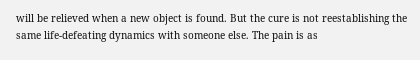will be relieved when a new object is found. But the cure is not reestablishing the same life-defeating dynamics with someone else. The pain is as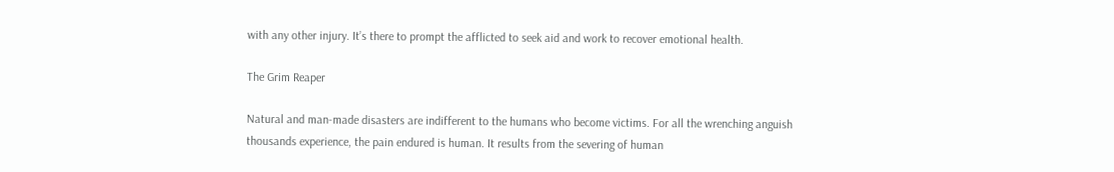with any other injury. It’s there to prompt the afflicted to seek aid and work to recover emotional health.

The Grim Reaper

Natural and man-made disasters are indifferent to the humans who become victims. For all the wrenching anguish thousands experience, the pain endured is human. It results from the severing of human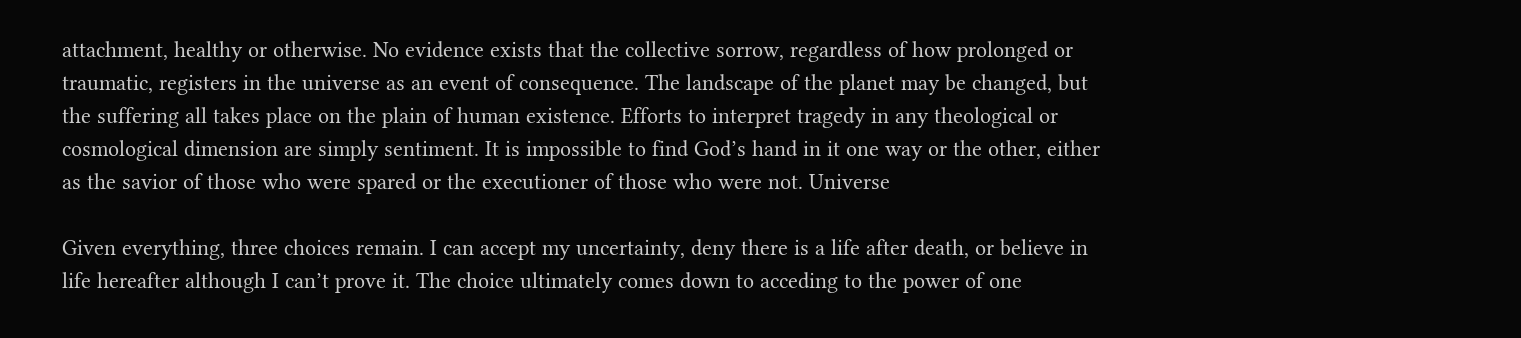attachment, healthy or otherwise. No evidence exists that the collective sorrow, regardless of how prolonged or traumatic, registers in the universe as an event of consequence. The landscape of the planet may be changed, but the suffering all takes place on the plain of human existence. Efforts to interpret tragedy in any theological or cosmological dimension are simply sentiment. It is impossible to find God’s hand in it one way or the other, either as the savior of those who were spared or the executioner of those who were not. Universe

Given everything, three choices remain. I can accept my uncertainty, deny there is a life after death, or believe in life hereafter although I can’t prove it. The choice ultimately comes down to acceding to the power of one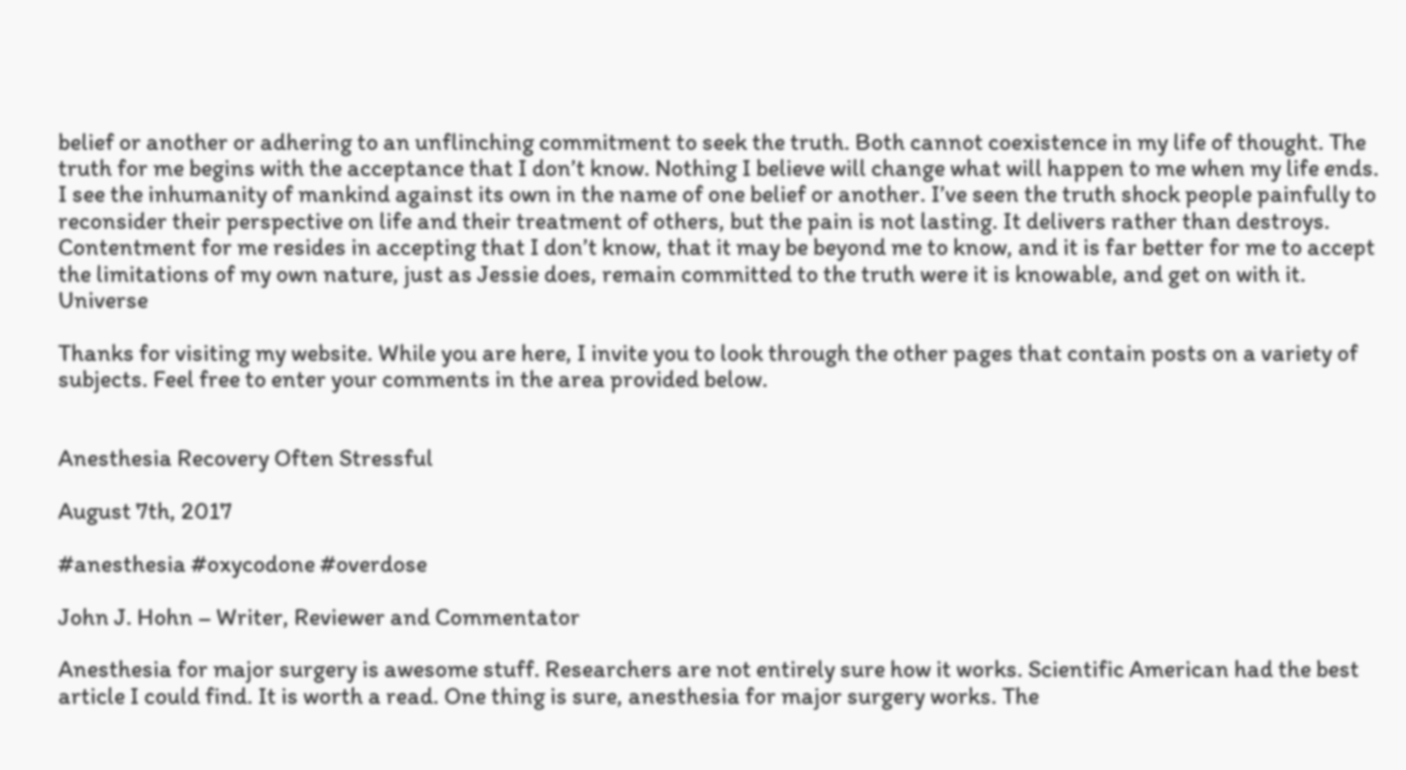belief or another or adhering to an unflinching commitment to seek the truth. Both cannot coexistence in my life of thought. The truth for me begins with the acceptance that I don’t know. Nothing I believe will change what will happen to me when my life ends.  I see the inhumanity of mankind against its own in the name of one belief or another. I’ve seen the truth shock people painfully to reconsider their perspective on life and their treatment of others, but the pain is not lasting. It delivers rather than destroys. Contentment for me resides in accepting that I don’t know, that it may be beyond me to know, and it is far better for me to accept the limitations of my own nature, just as Jessie does, remain committed to the truth were it is knowable, and get on with it. Universe

Thanks for visiting my website. While you are here, I invite you to look through the other pages that contain posts on a variety of subjects. Feel free to enter your comments in the area provided below.


Anesthesia Recovery Often Stressful

August 7th, 2017

#anesthesia #oxycodone #overdose

John J. Hohn – Writer, Reviewer and Commentator

Anesthesia for major surgery is awesome stuff. Researchers are not entirely sure how it works. Scientific American had the best article I could find. It is worth a read. One thing is sure, anesthesia for major surgery works. The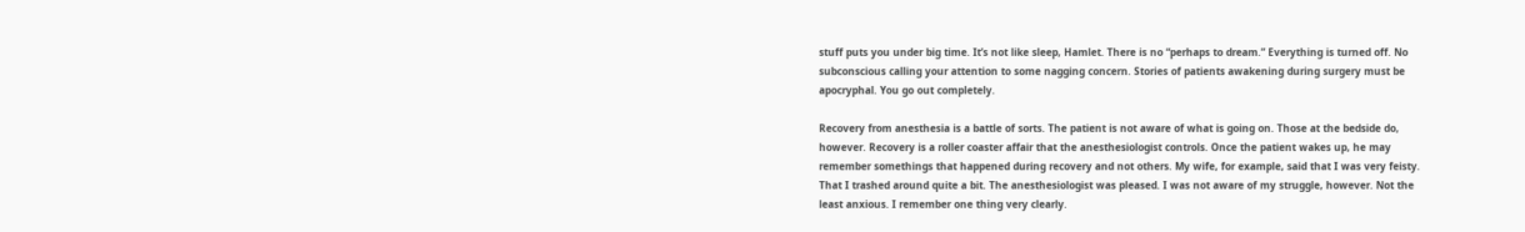stuff puts you under big time. It’s not like sleep, Hamlet. There is no “perhaps to dream.” Everything is turned off. No subconscious calling your attention to some nagging concern. Stories of patients awakening during surgery must be apocryphal. You go out completely.

Recovery from anesthesia is a battle of sorts. The patient is not aware of what is going on. Those at the bedside do, however. Recovery is a roller coaster affair that the anesthesiologist controls. Once the patient wakes up, he may remember somethings that happened during recovery and not others. My wife, for example, said that I was very feisty. That I trashed around quite a bit. The anesthesiologist was pleased. I was not aware of my struggle, however. Not the least anxious. I remember one thing very clearly.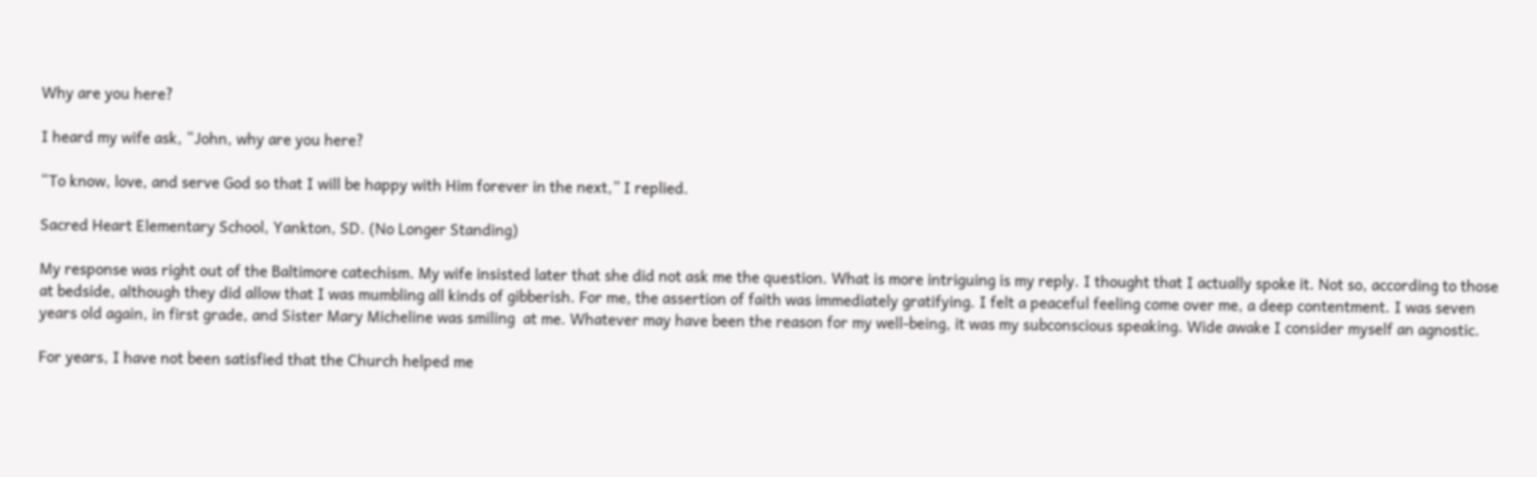Why are you here?

I heard my wife ask, “John, why are you here?

“To know, love, and serve God so that I will be happy with Him forever in the next,” I replied.

Sacred Heart Elementary School, Yankton, SD. (No Longer Standing)

My response was right out of the Baltimore catechism. My wife insisted later that she did not ask me the question. What is more intriguing is my reply. I thought that I actually spoke it. Not so, according to those at bedside, although they did allow that I was mumbling all kinds of gibberish. For me, the assertion of faith was immediately gratifying. I felt a peaceful feeling come over me, a deep contentment. I was seven years old again, in first grade, and Sister Mary Micheline was smiling  at me. Whatever may have been the reason for my well-being, it was my subconscious speaking. Wide awake I consider myself an agnostic.

For years, I have not been satisfied that the Church helped me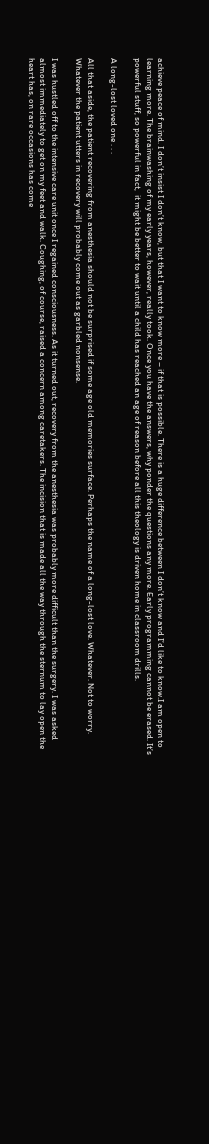achieve peace of mind. I don’t insist I don’t know, but that I want to know more – if that is possible. There is a huge difference between I don’t know and I’d like to know.I am open to learning more. The brainwashing of my early years, however, really took. Once you have the answers, why ponder the questions any more. Early programming cannot be erased. It’s powerful stuff, so powerful in fact,  it might be better to wait until a child has reached an age of reason before all this theology is driven home in classroom drills.

A long-lost loved one . . .

All that aside, the patient recovering from anesthesia should not be surprised if some age old memories surface. Perhaps the name of a long-lost love. Whatever. Not to worry. Whatever the patient utters in recovery will probably come out as garbled nonsense.

I was hustled off to the intensive care unit once I regained consciousness. As it turned out, recovery from the anesthesia was probably more difficult than the surgery. I was asked almost immediately to get on my feet and walk. Coughing, of course, raised a concern among caretakers. The incision that is made all the way through the sternum to lay open the heart has, on rare occasions has come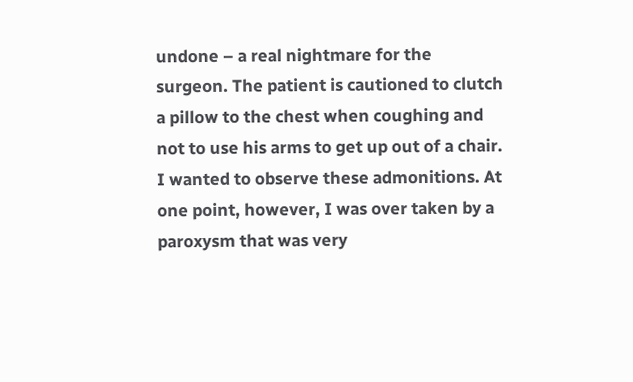undone – a real nightmare for the surgeon. The patient is cautioned to clutch a pillow to the chest when coughing and not to use his arms to get up out of a chair. I wanted to observe these admonitions. At one point, however, I was over taken by a paroxysm that was very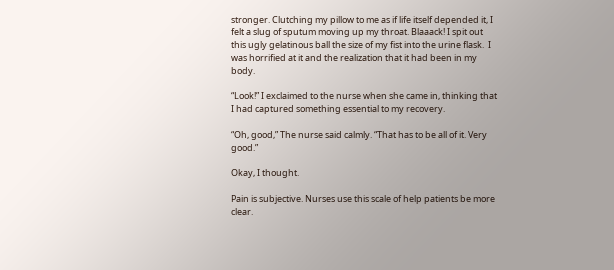stronger. Clutching my pillow to me as if life itself depended it, I felt a slug of sputum moving up my throat. Blaaack! I spit out this ugly gelatinous ball the size of my fist into the urine flask.  I was horrified at it and the realization that it had been in my body.

“Look!” I exclaimed to the nurse when she came in, thinking that I had captured something essential to my recovery.

“Oh, good,” The nurse said calmly. “That has to be all of it. Very good.”

Okay, I thought.

Pain is subjective. Nurses use this scale of help patients be more clear.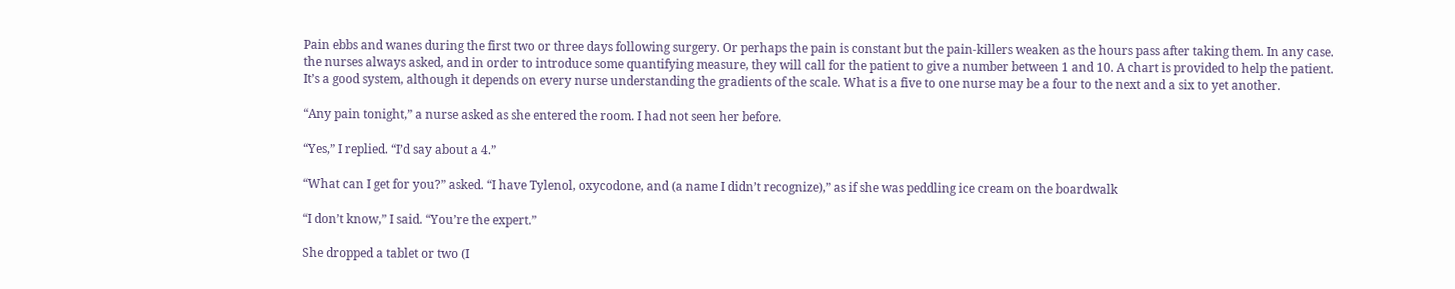Pain ebbs and wanes during the first two or three days following surgery. Or perhaps the pain is constant but the pain-killers weaken as the hours pass after taking them. In any case. the nurses always asked, and in order to introduce some quantifying measure, they will call for the patient to give a number between 1 and 10. A chart is provided to help the patient. It’s a good system, although it depends on every nurse understanding the gradients of the scale. What is a five to one nurse may be a four to the next and a six to yet another.

“Any pain tonight,” a nurse asked as she entered the room. I had not seen her before.

“Yes,” I replied. “I’d say about a 4.”

“What can I get for you?” asked. “I have Tylenol, oxycodone, and (a name I didn’t recognize),” as if she was peddling ice cream on the boardwalk

“I don’t know,” I said. “You’re the expert.”

She dropped a tablet or two (I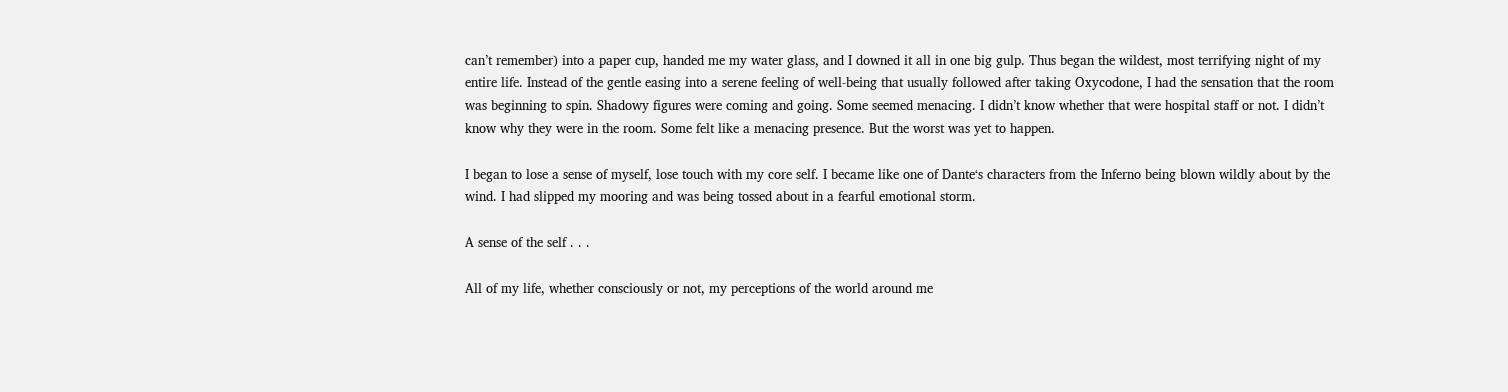can’t remember) into a paper cup, handed me my water glass, and I downed it all in one big gulp. Thus began the wildest, most terrifying night of my entire life. Instead of the gentle easing into a serene feeling of well-being that usually followed after taking Oxycodone, I had the sensation that the room was beginning to spin. Shadowy figures were coming and going. Some seemed menacing. I didn’t know whether that were hospital staff or not. I didn’t know why they were in the room. Some felt like a menacing presence. But the worst was yet to happen.

I began to lose a sense of myself, lose touch with my core self. I became like one of Dante‘s characters from the Inferno being blown wildly about by the wind. I had slipped my mooring and was being tossed about in a fearful emotional storm.

A sense of the self . . .

All of my life, whether consciously or not, my perceptions of the world around me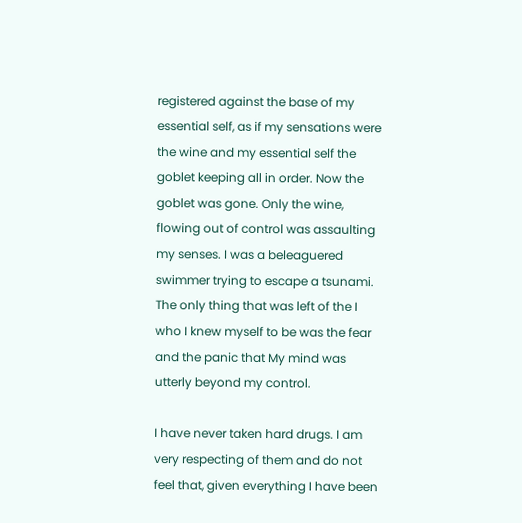registered against the base of my essential self, as if my sensations were the wine and my essential self the goblet keeping all in order. Now the goblet was gone. Only the wine, flowing out of control was assaulting my senses. I was a beleaguered swimmer trying to escape a tsunami. The only thing that was left of the I who I knew myself to be was the fear and the panic that My mind was utterly beyond my control.

I have never taken hard drugs. I am very respecting of them and do not feel that, given everything I have been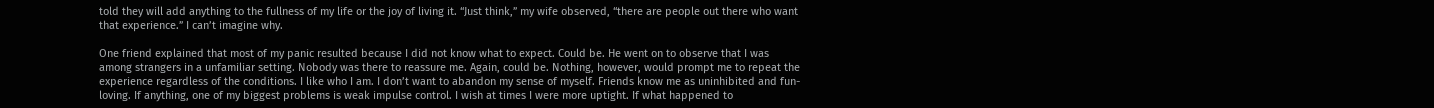told they will add anything to the fullness of my life or the joy of living it. “Just think,” my wife observed, “there are people out there who want that experience.” I can’t imagine why.

One friend explained that most of my panic resulted because I did not know what to expect. Could be. He went on to observe that I was among strangers in a unfamiliar setting. Nobody was there to reassure me. Again, could be. Nothing, however, would prompt me to repeat the experience regardless of the conditions. I like who I am. I don’t want to abandon my sense of myself. Friends know me as uninhibited and fun-loving. If anything, one of my biggest problems is weak impulse control. I wish at times I were more uptight. If what happened to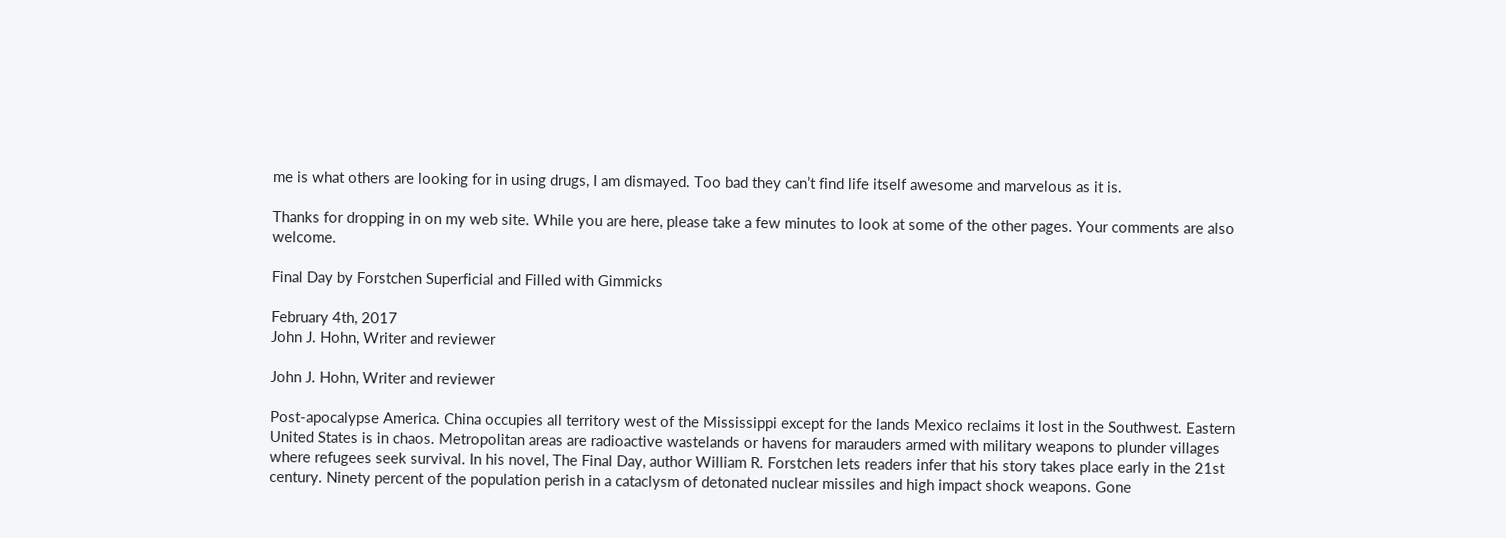me is what others are looking for in using drugs, I am dismayed. Too bad they can’t find life itself awesome and marvelous as it is.

Thanks for dropping in on my web site. While you are here, please take a few minutes to look at some of the other pages. Your comments are also welcome.

Final Day by Forstchen Superficial and Filled with Gimmicks

February 4th, 2017
John J. Hohn, Writer and reviewer

John J. Hohn, Writer and reviewer

Post-apocalypse America. China occupies all territory west of the Mississippi except for the lands Mexico reclaims it lost in the Southwest. Eastern United States is in chaos. Metropolitan areas are radioactive wastelands or havens for marauders armed with military weapons to plunder villages where refugees seek survival. In his novel, The Final Day, author William R. Forstchen lets readers infer that his story takes place early in the 21st century. Ninety percent of the population perish in a cataclysm of detonated nuclear missiles and high impact shock weapons. Gone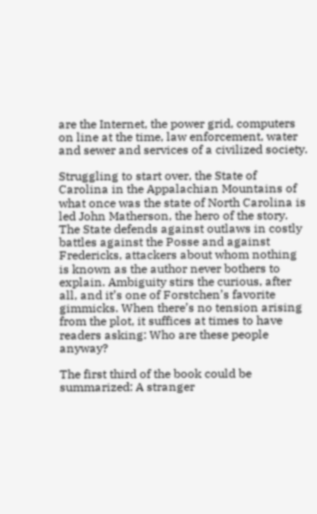are the Internet, the power grid, computers on line at the time, law enforcement, water and sewer and services of a civilized society.

Struggling to start over, the State of Carolina in the Appalachian Mountains of what once was the state of North Carolina is led John Matherson, the hero of the story. The State defends against outlaws in costly battles against the Posse and against Fredericks, attackers about whom nothing is known as the author never bothers to explain. Ambiguity stirs the curious, after all, and it’s one of Forstchen’s favorite gimmicks. When there’s no tension arising from the plot, it suffices at times to have readers asking: Who are these people anyway?

The first third of the book could be summarized: A stranger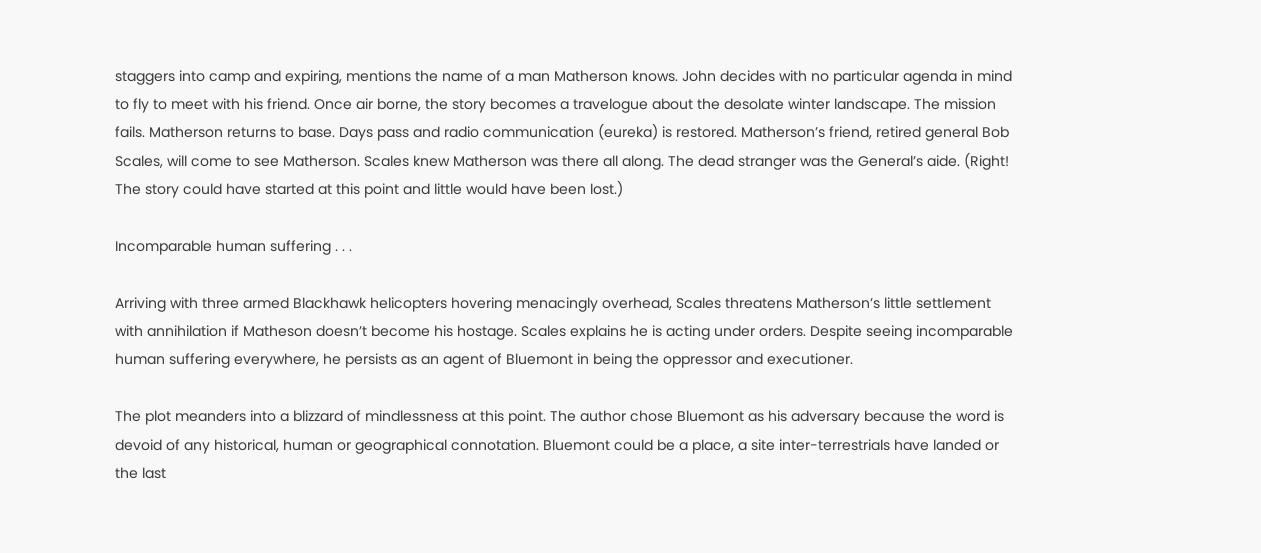staggers into camp and expiring, mentions the name of a man Matherson knows. John decides with no particular agenda in mind to fly to meet with his friend. Once air borne, the story becomes a travelogue about the desolate winter landscape. The mission fails. Matherson returns to base. Days pass and radio communication (eureka) is restored. Matherson’s friend, retired general Bob Scales, will come to see Matherson. Scales knew Matherson was there all along. The dead stranger was the General’s aide. (Right! The story could have started at this point and little would have been lost.)

Incomparable human suffering . . .

Arriving with three armed Blackhawk helicopters hovering menacingly overhead, Scales threatens Matherson’s little settlement with annihilation if Matheson doesn’t become his hostage. Scales explains he is acting under orders. Despite seeing incomparable human suffering everywhere, he persists as an agent of Bluemont in being the oppressor and executioner.

The plot meanders into a blizzard of mindlessness at this point. The author chose Bluemont as his adversary because the word is devoid of any historical, human or geographical connotation. Bluemont could be a place, a site inter-terrestrials have landed or the last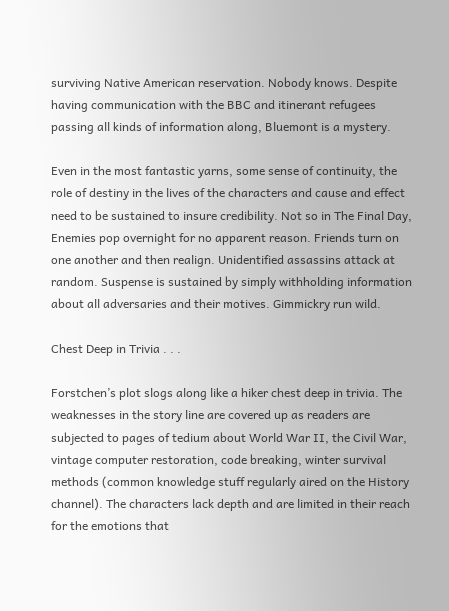surviving Native American reservation. Nobody knows. Despite having communication with the BBC and itinerant refugees passing all kinds of information along, Bluemont is a mystery.

Even in the most fantastic yarns, some sense of continuity, the role of destiny in the lives of the characters and cause and effect need to be sustained to insure credibility. Not so in The Final Day, Enemies pop overnight for no apparent reason. Friends turn on one another and then realign. Unidentified assassins attack at random. Suspense is sustained by simply withholding information about all adversaries and their motives. Gimmickry run wild.

Chest Deep in Trivia . . .

Forstchen’s plot slogs along like a hiker chest deep in trivia. The weaknesses in the story line are covered up as readers are subjected to pages of tedium about World War II, the Civil War, vintage computer restoration, code breaking, winter survival methods (common knowledge stuff regularly aired on the History channel). The characters lack depth and are limited in their reach for the emotions that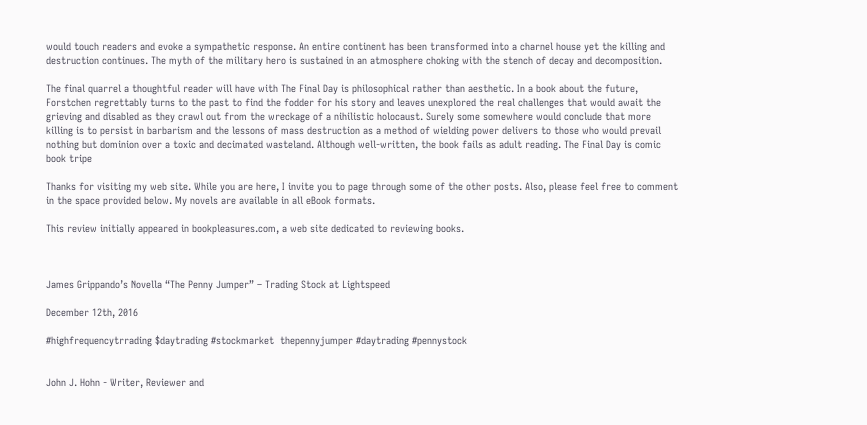would touch readers and evoke a sympathetic response. An entire continent has been transformed into a charnel house yet the killing and destruction continues. The myth of the military hero is sustained in an atmosphere choking with the stench of decay and decomposition.

The final quarrel a thoughtful reader will have with The Final Day is philosophical rather than aesthetic. In a book about the future, Forstchen regrettably turns to the past to find the fodder for his story and leaves unexplored the real challenges that would await the grieving and disabled as they crawl out from the wreckage of a nihilistic holocaust. Surely some somewhere would conclude that more killing is to persist in barbarism and the lessons of mass destruction as a method of wielding power delivers to those who would prevail nothing but dominion over a toxic and decimated wasteland. Although well-written, the book fails as adult reading. The Final Day is comic book tripe

Thanks for visiting my web site. While you are here, I invite you to page through some of the other posts. Also, please feel free to comment in the space provided below. My novels are available in all eBook formats.

This review initially appeared in bookpleasures.com, a web site dedicated to reviewing books.



James Grippando’s Novella “The Penny Jumper” – Trading Stock at Lightspeed

December 12th, 2016

#highfrequencytrrading $daytrading #stockmarket  thepennyjumper #daytrading #pennystock


John J. Hohn - Writer, Reviewer and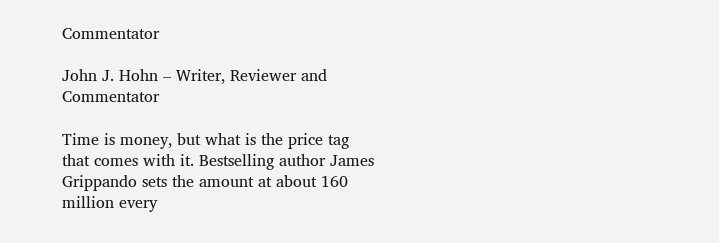Commentator

John J. Hohn – Writer, Reviewer and Commentator

Time is money, but what is the price tag that comes with it. Bestselling author James Grippando sets the amount at about 160 million every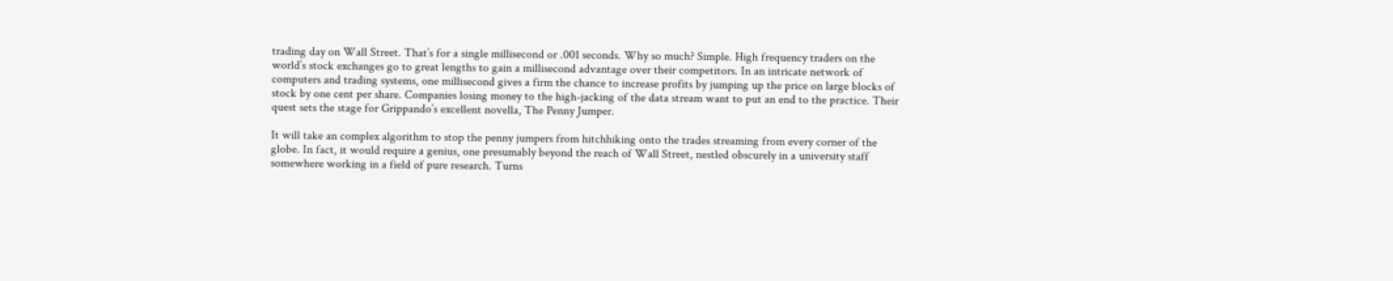trading day on Wall Street. That’s for a single millisecond or .001 seconds. Why so much? Simple. High frequency traders on the world’s stock exchanges go to great lengths to gain a millisecond advantage over their competitors. In an intricate network of computers and trading systems, one millisecond gives a firm the chance to increase profits by jumping up the price on large blocks of stock by one cent per share. Companies losing money to the high-jacking of the data stream want to put an end to the practice. Their quest sets the stage for Grippando’s excellent novella, The Penny Jumper.

It will take an complex algorithm to stop the penny jumpers from hitchhiking onto the trades streaming from every corner of the globe. In fact, it would require a genius, one presumably beyond the reach of Wall Street, nestled obscurely in a university staff somewhere working in a field of pure research. Turns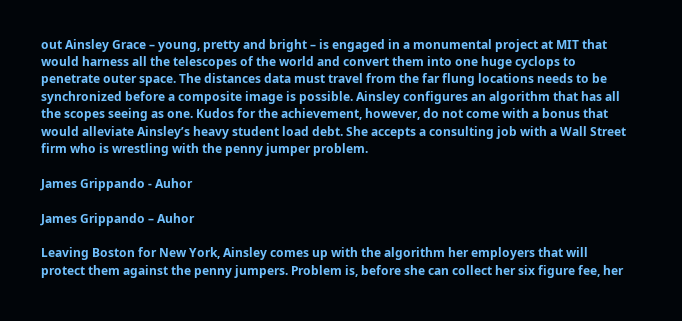out Ainsley Grace – young, pretty and bright – is engaged in a monumental project at MIT that would harness all the telescopes of the world and convert them into one huge cyclops to penetrate outer space. The distances data must travel from the far flung locations needs to be synchronized before a composite image is possible. Ainsley configures an algorithm that has all the scopes seeing as one. Kudos for the achievement, however, do not come with a bonus that would alleviate Ainsley’s heavy student load debt. She accepts a consulting job with a Wall Street firm who is wrestling with the penny jumper problem.

James Grippando - Auhor

James Grippando – Auhor

Leaving Boston for New York, Ainsley comes up with the algorithm her employers that will protect them against the penny jumpers. Problem is, before she can collect her six figure fee, her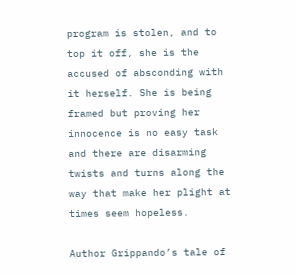program is stolen, and to top it off, she is the accused of absconding with it herself. She is being framed but proving her innocence is no easy task and there are disarming twists and turns along the way that make her plight at times seem hopeless.

Author Grippando’s tale of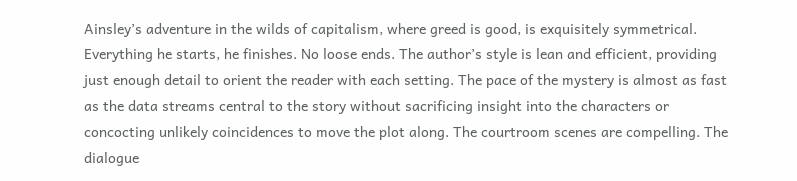Ainsley’s adventure in the wilds of capitalism, where greed is good, is exquisitely symmetrical. Everything he starts, he finishes. No loose ends. The author’s style is lean and efficient, providing just enough detail to orient the reader with each setting. The pace of the mystery is almost as fast as the data streams central to the story without sacrificing insight into the characters or concocting unlikely coincidences to move the plot along. The courtroom scenes are compelling. The dialogue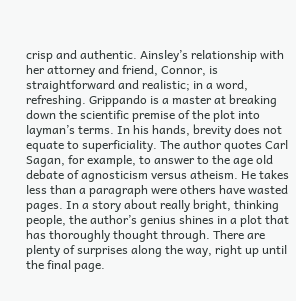crisp and authentic. Ainsley’s relationship with her attorney and friend, Connor, is straightforward and realistic; in a word, refreshing. Grippando is a master at breaking down the scientific premise of the plot into layman’s terms. In his hands, brevity does not equate to superficiality. The author quotes Carl Sagan, for example, to answer to the age old debate of agnosticism versus atheism. He takes less than a paragraph were others have wasted pages. In a story about really bright, thinking people, the author’s genius shines in a plot that has thoroughly thought through. There are plenty of surprises along the way, right up until the final page.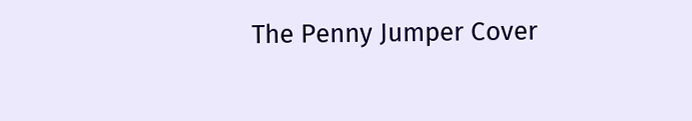The Penny Jumper Cover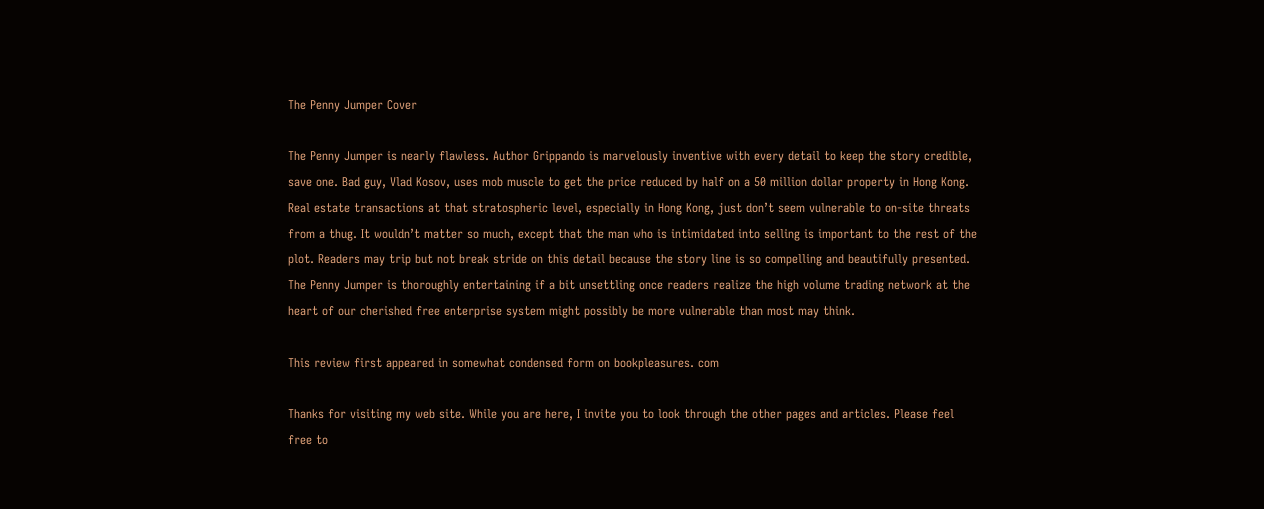The Penny Jumper Cover

The Penny Jumper is nearly flawless. Author Grippando is marvelously inventive with every detail to keep the story credible, save one. Bad guy, Vlad Kosov, uses mob muscle to get the price reduced by half on a 50 million dollar property in Hong Kong. Real estate transactions at that stratospheric level, especially in Hong Kong, just don’t seem vulnerable to on-site threats from a thug. It wouldn’t matter so much, except that the man who is intimidated into selling is important to the rest of the plot. Readers may trip but not break stride on this detail because the story line is so compelling and beautifully presented. The Penny Jumper is thoroughly entertaining if a bit unsettling once readers realize the high volume trading network at the heart of our cherished free enterprise system might possibly be more vulnerable than most may think.

This review first appeared in somewhat condensed form on bookpleasures. com

Thanks for visiting my web site. While you are here, I invite you to look through the other pages and articles. Please feel free to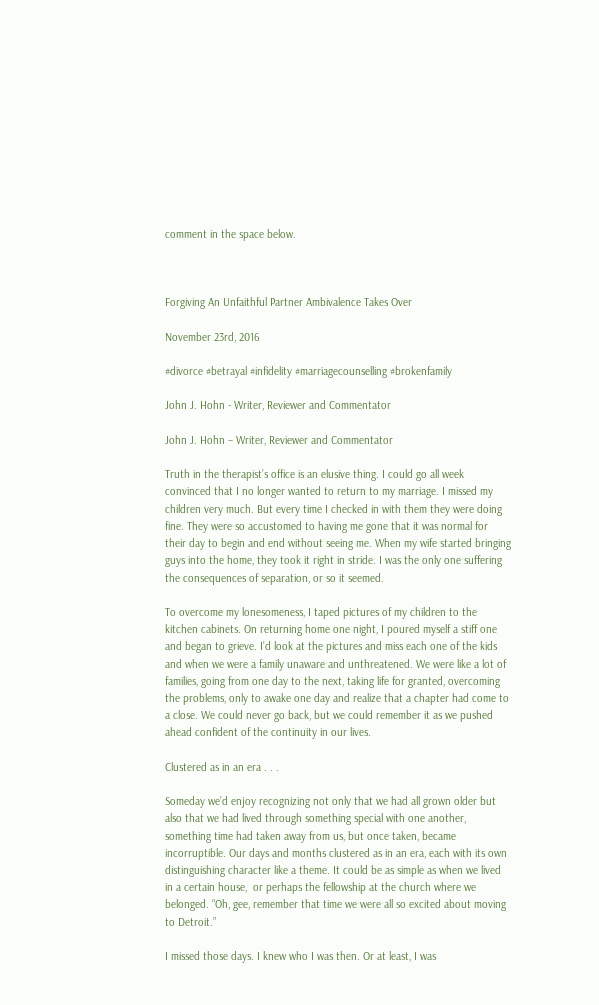comment in the space below.



Forgiving An Unfaithful Partner Ambivalence Takes Over

November 23rd, 2016

#divorce #betrayal #infidelity #marriagecounselling #brokenfamily

John J. Hohn - Writer, Reviewer and Commentator

John J. Hohn – Writer, Reviewer and Commentator

Truth in the therapist’s office is an elusive thing. I could go all week convinced that I no longer wanted to return to my marriage. I missed my children very much. But every time I checked in with them they were doing fine. They were so accustomed to having me gone that it was normal for their day to begin and end without seeing me. When my wife started bringing guys into the home, they took it right in stride. I was the only one suffering the consequences of separation, or so it seemed.

To overcome my lonesomeness, I taped pictures of my children to the kitchen cabinets. On returning home one night, I poured myself a stiff one and began to grieve. I’d look at the pictures and miss each one of the kids and when we were a family unaware and unthreatened. We were like a lot of families, going from one day to the next, taking life for granted, overcoming the problems, only to awake one day and realize that a chapter had come to a close. We could never go back, but we could remember it as we pushed ahead confident of the continuity in our lives.

Clustered as in an era . . .

Someday we’d enjoy recognizing not only that we had all grown older but also that we had lived through something special with one another, something time had taken away from us, but once taken, became incorruptible. Our days and months clustered as in an era, each with its own distinguishing character like a theme. It could be as simple as when we lived in a certain house,  or perhaps the fellowship at the church where we belonged. “Oh, gee, remember that time we were all so excited about moving to Detroit.”

I missed those days. I knew who I was then. Or at least, I was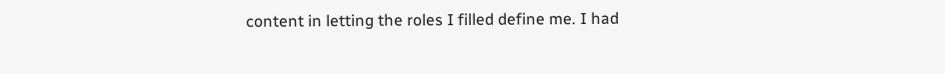content in letting the roles I filled define me. I had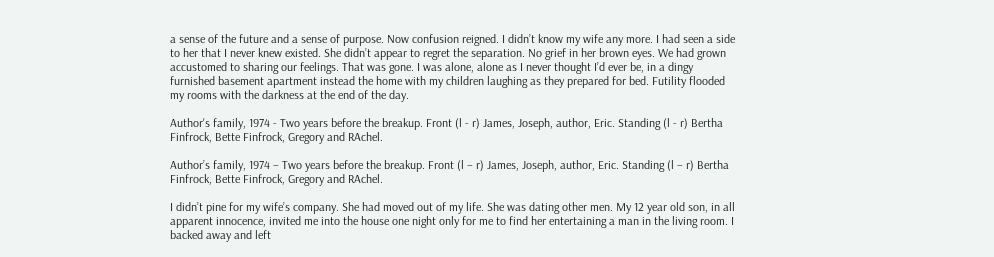a sense of the future and a sense of purpose. Now confusion reigned. I didn’t know my wife any more. I had seen a side to her that I never knew existed. She didn’t appear to regret the separation. No grief in her brown eyes. We had grown accustomed to sharing our feelings. That was gone. I was alone, alone as I never thought I’d ever be, in a dingy furnished basement apartment instead the home with my children laughing as they prepared for bed. Futility flooded my rooms with the darkness at the end of the day.

Author's family, 1974 - Two years before the breakup. Front (l - r) James, Joseph, author, Eric. Standing (l - r) Bertha Finfrock, Bette Finfrock, Gregory and RAchel.

Author’s family, 1974 – Two years before the breakup. Front (l – r) James, Joseph, author, Eric. Standing (l – r) Bertha Finfrock, Bette Finfrock, Gregory and RAchel.

I didn’t pine for my wife’s company. She had moved out of my life. She was dating other men. My 12 year old son, in all apparent innocence, invited me into the house one night only for me to find her entertaining a man in the living room. I backed away and left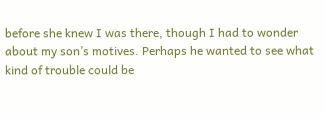before she knew I was there, though I had to wonder about my son’s motives. Perhaps he wanted to see what kind of trouble could be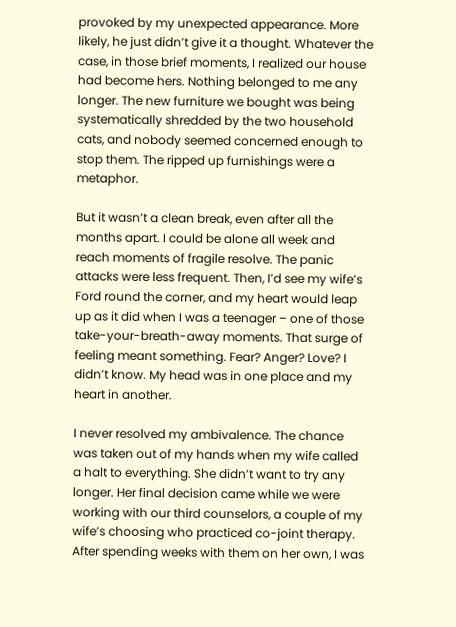provoked by my unexpected appearance. More likely, he just didn’t give it a thought. Whatever the case, in those brief moments, I realized our house had become hers. Nothing belonged to me any longer. The new furniture we bought was being systematically shredded by the two household cats, and nobody seemed concerned enough to stop them. The ripped up furnishings were a metaphor.

But it wasn’t a clean break, even after all the months apart. I could be alone all week and reach moments of fragile resolve. The panic attacks were less frequent. Then, I’d see my wife’s Ford round the corner, and my heart would leap up as it did when I was a teenager – one of those take-your-breath-away moments. That surge of feeling meant something. Fear? Anger? Love? I didn’t know. My head was in one place and my heart in another.

I never resolved my ambivalence. The chance was taken out of my hands when my wife called a halt to everything. She didn’t want to try any longer. Her final decision came while we were working with our third counselors, a couple of my wife’s choosing who practiced co-joint therapy. After spending weeks with them on her own, I was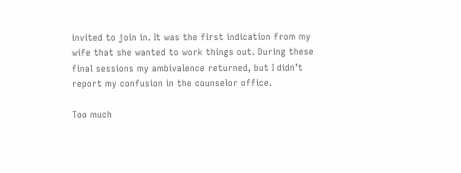invited to join in. It was the first indication from my wife that she wanted to work things out. During these final sessions my ambivalence returned, but I didn’t report my confusion in the counselor office.

Too much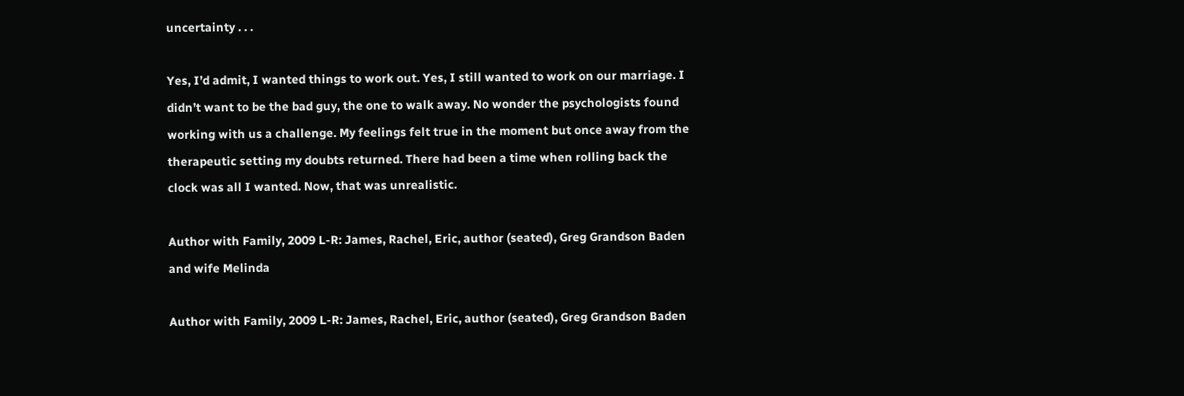uncertainty . . .

Yes, I’d admit, I wanted things to work out. Yes, I still wanted to work on our marriage. I didn’t want to be the bad guy, the one to walk away. No wonder the psychologists found working with us a challenge. My feelings felt true in the moment but once away from the therapeutic setting my doubts returned. There had been a time when rolling back the clock was all I wanted. Now, that was unrealistic.

Author with Family, 2009 L-R: James, Rachel, Eric, author (seated), Greg Grandson Baden and wife Melinda

Author with Family, 2009 L-R: James, Rachel, Eric, author (seated), Greg Grandson Baden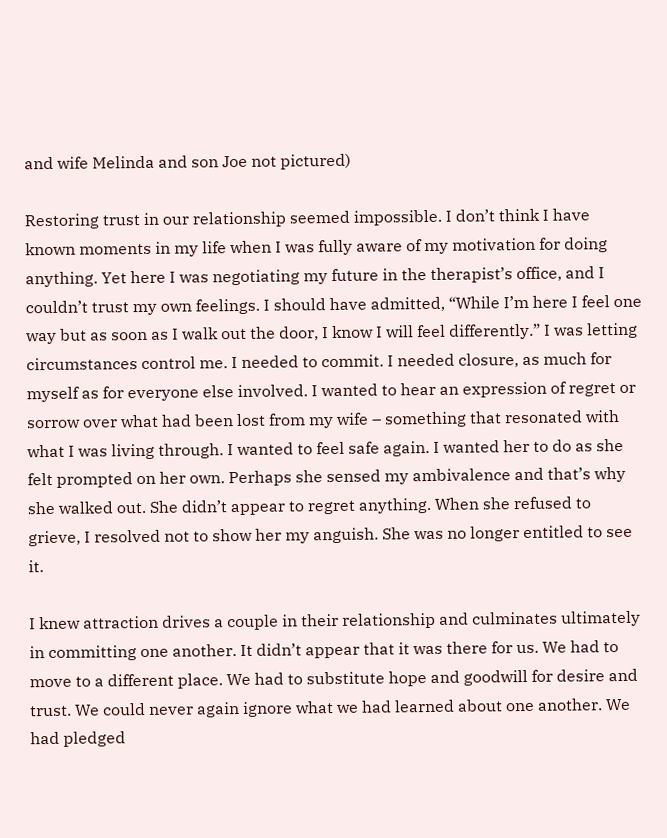and wife Melinda and son Joe not pictured)

Restoring trust in our relationship seemed impossible. I don’t think I have known moments in my life when I was fully aware of my motivation for doing anything. Yet here I was negotiating my future in the therapist’s office, and I couldn’t trust my own feelings. I should have admitted, “While I’m here I feel one way but as soon as I walk out the door, I know I will feel differently.” I was letting circumstances control me. I needed to commit. I needed closure, as much for myself as for everyone else involved. I wanted to hear an expression of regret or sorrow over what had been lost from my wife – something that resonated with what I was living through. I wanted to feel safe again. I wanted her to do as she felt prompted on her own. Perhaps she sensed my ambivalence and that’s why she walked out. She didn’t appear to regret anything. When she refused to grieve, I resolved not to show her my anguish. She was no longer entitled to see it.

I knew attraction drives a couple in their relationship and culminates ultimately in committing one another. It didn’t appear that it was there for us. We had to move to a different place. We had to substitute hope and goodwill for desire and trust. We could never again ignore what we had learned about one another. We had pledged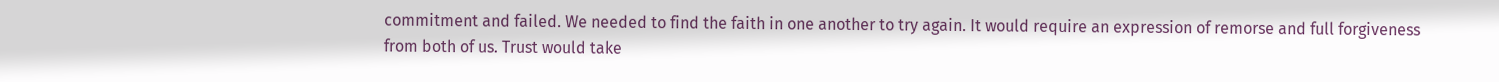commitment and failed. We needed to find the faith in one another to try again. It would require an expression of remorse and full forgiveness from both of us. Trust would take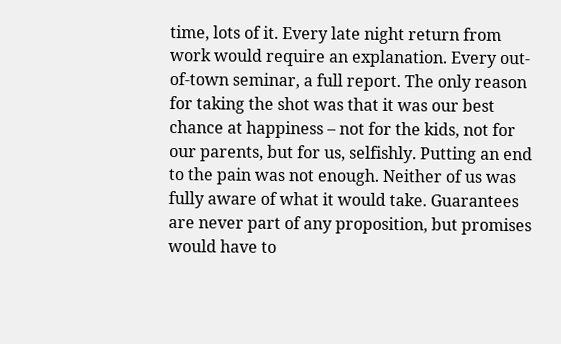time, lots of it. Every late night return from work would require an explanation. Every out-of-town seminar, a full report. The only reason for taking the shot was that it was our best chance at happiness – not for the kids, not for our parents, but for us, selfishly. Putting an end to the pain was not enough. Neither of us was fully aware of what it would take. Guarantees are never part of any proposition, but promises would have to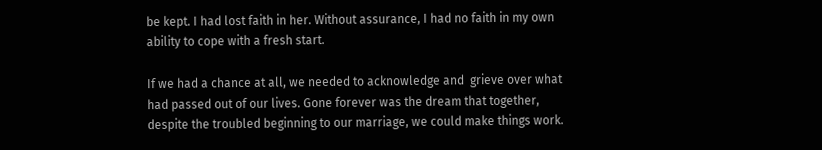be kept. I had lost faith in her. Without assurance, I had no faith in my own ability to cope with a fresh start.

If we had a chance at all, we needed to acknowledge and  grieve over what had passed out of our lives. Gone forever was the dream that together, despite the troubled beginning to our marriage, we could make things work.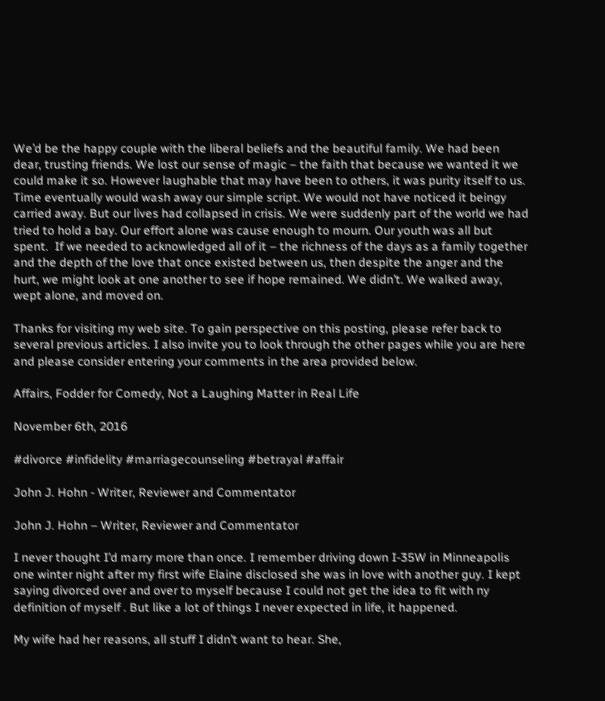We’d be the happy couple with the liberal beliefs and the beautiful family. We had been dear, trusting friends. We lost our sense of magic – the faith that because we wanted it we could make it so. However laughable that may have been to others, it was purity itself to us. Time eventually would wash away our simple script. We would not have noticed it beingy carried away. But our lives had collapsed in crisis. We were suddenly part of the world we had tried to hold a bay. Our effort alone was cause enough to mourn. Our youth was all but spent.  If we needed to acknowledged all of it – the richness of the days as a family together and the depth of the love that once existed between us, then despite the anger and the hurt, we might look at one another to see if hope remained. We didn’t. We walked away, wept alone, and moved on.

Thanks for visiting my web site. To gain perspective on this posting, please refer back to several previous articles. I also invite you to look through the other pages while you are here and please consider entering your comments in the area provided below.

Affairs, Fodder for Comedy, Not a Laughing Matter in Real Life

November 6th, 2016

#divorce #infidelity #marriagecounseling #betrayal #affair

John J. Hohn - Writer, Reviewer and Commentator

John J. Hohn – Writer, Reviewer and Commentator

I never thought I’d marry more than once. I remember driving down I-35W in Minneapolis one winter night after my first wife Elaine disclosed she was in love with another guy. I kept saying divorced over and over to myself because I could not get the idea to fit with ny definition of myself . But like a lot of things I never expected in life, it happened.

My wife had her reasons, all stuff I didn’t want to hear. She,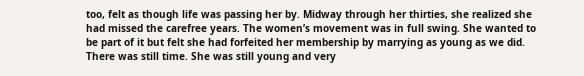too, felt as though life was passing her by. Midway through her thirties, she realized she had missed the carefree years. The women’s movement was in full swing. She wanted to be part of it but felt she had forfeited her membership by marrying as young as we did. There was still time. She was still young and very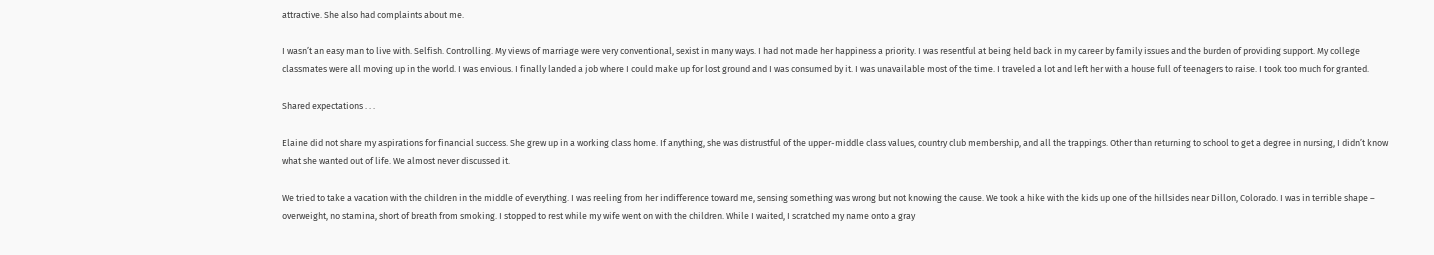attractive. She also had complaints about me.

I wasn’t an easy man to live with. Selfish. Controlling. My views of marriage were very conventional, sexist in many ways. I had not made her happiness a priority. I was resentful at being held back in my career by family issues and the burden of providing support. My college classmates were all moving up in the world. I was envious. I finally landed a job where I could make up for lost ground and I was consumed by it. I was unavailable most of the time. I traveled a lot and left her with a house full of teenagers to raise. I took too much for granted.

Shared expectations . . .

Elaine did not share my aspirations for financial success. She grew up in a working class home. If anything, she was distrustful of the upper-middle class values, country club membership, and all the trappings. Other than returning to school to get a degree in nursing, I didn’t know what she wanted out of life. We almost never discussed it.

We tried to take a vacation with the children in the middle of everything. I was reeling from her indifference toward me, sensing something was wrong but not knowing the cause. We took a hike with the kids up one of the hillsides near Dillon, Colorado. I was in terrible shape – overweight, no stamina, short of breath from smoking. I stopped to rest while my wife went on with the children. While I waited, I scratched my name onto a gray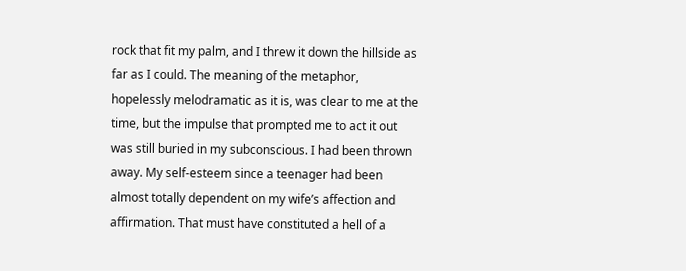rock that fit my palm, and I threw it down the hillside as far as I could. The meaning of the metaphor, hopelessly melodramatic as it is, was clear to me at the time, but the impulse that prompted me to act it out was still buried in my subconscious. I had been thrown away. My self-esteem since a teenager had been almost totally dependent on my wife’s affection and affirmation. That must have constituted a hell of a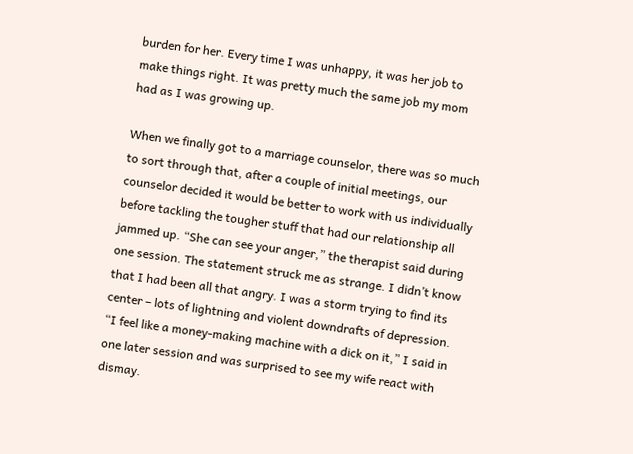burden for her. Every time I was unhappy, it was her job to make things right. It was pretty much the same job my mom had as I was growing up.

When we finally got to a marriage counselor, there was so much to sort through that, after a couple of initial meetings, our counselor decided it would be better to work with us individually before tackling the tougher stuff that had our relationship all jammed up. “She can see your anger,” the therapist said during one session. The statement struck me as strange. I didn’t know that I had been all that angry. I was a storm trying to find its center – lots of lightning and violent downdrafts of depression. “I feel like a money-making machine with a dick on it,” I said in one later session and was surprised to see my wife react with dismay.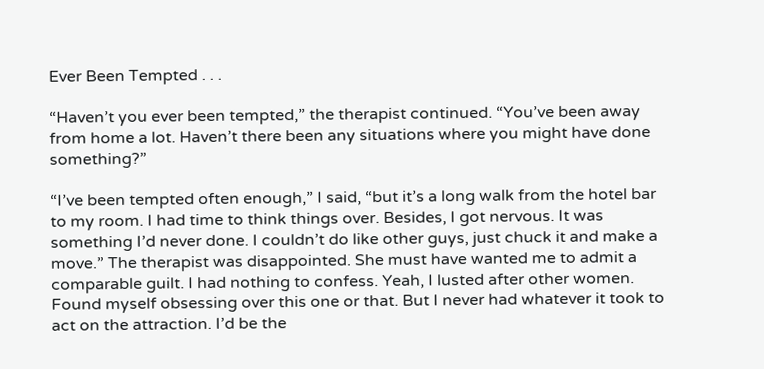Ever Been Tempted . . .

“Haven’t you ever been tempted,” the therapist continued. “You’ve been away from home a lot. Haven’t there been any situations where you might have done something?”

“I’ve been tempted often enough,” I said, “but it’s a long walk from the hotel bar to my room. I had time to think things over. Besides, I got nervous. It was something I’d never done. I couldn’t do like other guys, just chuck it and make a move.” The therapist was disappointed. She must have wanted me to admit a comparable guilt. I had nothing to confess. Yeah, I lusted after other women. Found myself obsessing over this one or that. But I never had whatever it took to act on the attraction. I’d be the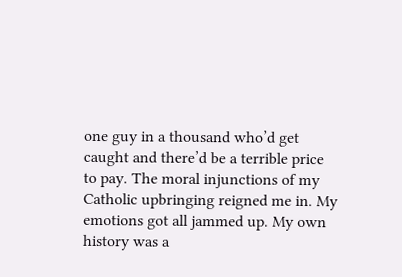one guy in a thousand who’d get caught and there’d be a terrible price to pay. The moral injunctions of my Catholic upbringing reigned me in. My emotions got all jammed up. My own history was a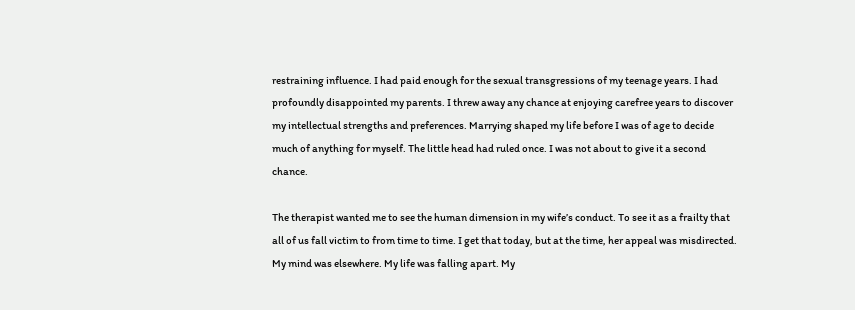restraining influence. I had paid enough for the sexual transgressions of my teenage years. I had profoundly disappointed my parents. I threw away any chance at enjoying carefree years to discover my intellectual strengths and preferences. Marrying shaped my life before I was of age to decide much of anything for myself. The little head had ruled once. I was not about to give it a second chance.

The therapist wanted me to see the human dimension in my wife’s conduct. To see it as a frailty that all of us fall victim to from time to time. I get that today, but at the time, her appeal was misdirected. My mind was elsewhere. My life was falling apart. My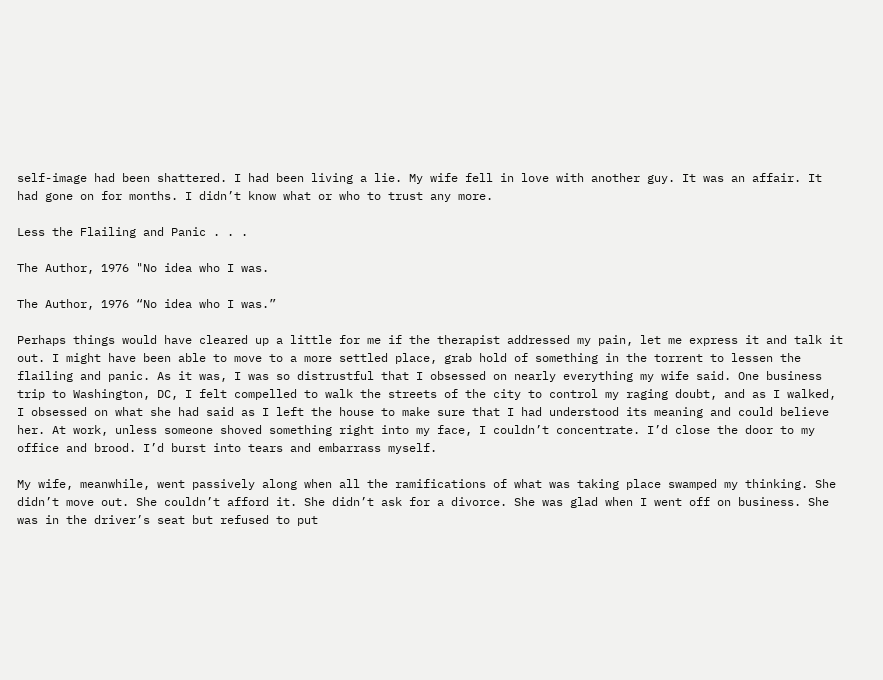self-image had been shattered. I had been living a lie. My wife fell in love with another guy. It was an affair. It had gone on for months. I didn’t know what or who to trust any more.

Less the Flailing and Panic . . .

The Author, 1976 "No idea who I was.

The Author, 1976 “No idea who I was.”

Perhaps things would have cleared up a little for me if the therapist addressed my pain, let me express it and talk it out. I might have been able to move to a more settled place, grab hold of something in the torrent to lessen the flailing and panic. As it was, I was so distrustful that I obsessed on nearly everything my wife said. One business trip to Washington, DC, I felt compelled to walk the streets of the city to control my raging doubt, and as I walked, I obsessed on what she had said as I left the house to make sure that I had understood its meaning and could believe her. At work, unless someone shoved something right into my face, I couldn’t concentrate. I’d close the door to my office and brood. I’d burst into tears and embarrass myself.

My wife, meanwhile, went passively along when all the ramifications of what was taking place swamped my thinking. She didn’t move out. She couldn’t afford it. She didn’t ask for a divorce. She was glad when I went off on business. She was in the driver’s seat but refused to put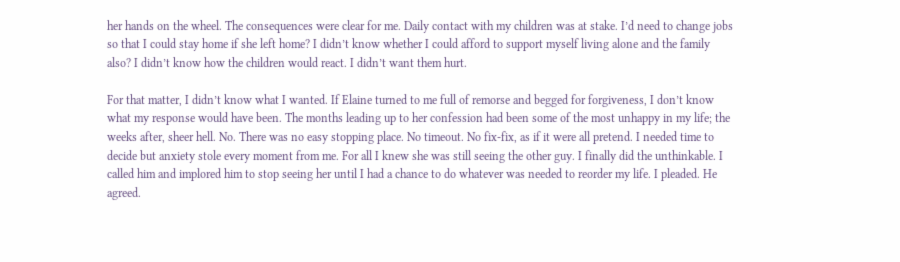her hands on the wheel. The consequences were clear for me. Daily contact with my children was at stake. I’d need to change jobs so that I could stay home if she left home? I didn’t know whether I could afford to support myself living alone and the family also? I didn’t know how the children would react. I didn’t want them hurt.

For that matter, I didn’t know what I wanted. If Elaine turned to me full of remorse and begged for forgiveness, I don’t know what my response would have been. The months leading up to her confession had been some of the most unhappy in my life; the weeks after, sheer hell. No. There was no easy stopping place. No timeout. No fix-fix, as if it were all pretend. I needed time to decide but anxiety stole every moment from me. For all I knew she was still seeing the other guy. I finally did the unthinkable. I called him and implored him to stop seeing her until I had a chance to do whatever was needed to reorder my life. I pleaded. He agreed.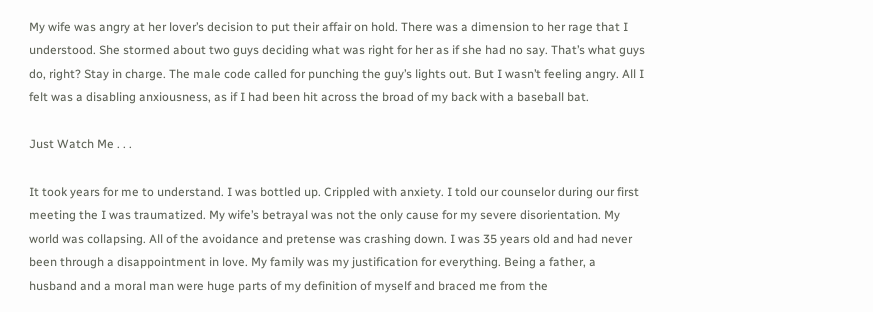My wife was angry at her lover’s decision to put their affair on hold. There was a dimension to her rage that I understood. She stormed about two guys deciding what was right for her as if she had no say. That’s what guys do, right? Stay in charge. The male code called for punching the guy’s lights out. But I wasn’t feeling angry. All I felt was a disabling anxiousness, as if I had been hit across the broad of my back with a baseball bat.

Just Watch Me . . .

It took years for me to understand. I was bottled up. Crippled with anxiety. I told our counselor during our first meeting the I was traumatized. My wife’s betrayal was not the only cause for my severe disorientation. My world was collapsing. All of the avoidance and pretense was crashing down. I was 35 years old and had never been through a disappointment in love. My family was my justification for everything. Being a father, a husband and a moral man were huge parts of my definition of myself and braced me from the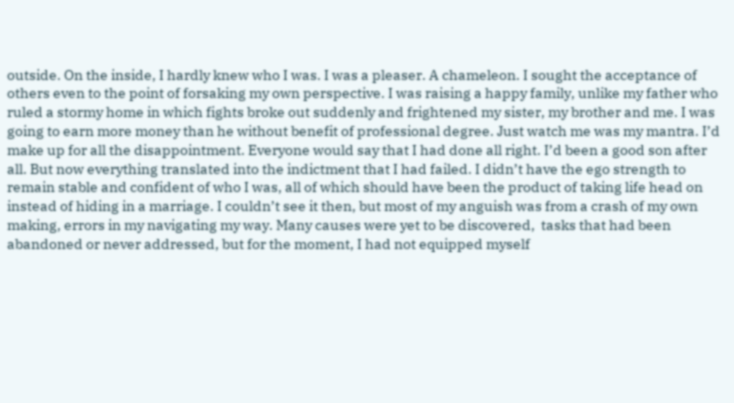outside. On the inside, I hardly knew who I was. I was a pleaser. A chameleon. I sought the acceptance of others even to the point of forsaking my own perspective. I was raising a happy family, unlike my father who ruled a stormy home in which fights broke out suddenly and frightened my sister, my brother and me. I was going to earn more money than he without benefit of professional degree. Just watch me was my mantra. I’d make up for all the disappointment. Everyone would say that I had done all right. I’d been a good son after all. But now everything translated into the indictment that I had failed. I didn’t have the ego strength to remain stable and confident of who I was, all of which should have been the product of taking life head on instead of hiding in a marriage. I couldn’t see it then, but most of my anguish was from a crash of my own making, errors in my navigating my way. Many causes were yet to be discovered,  tasks that had been abandoned or never addressed, but for the moment, I had not equipped myself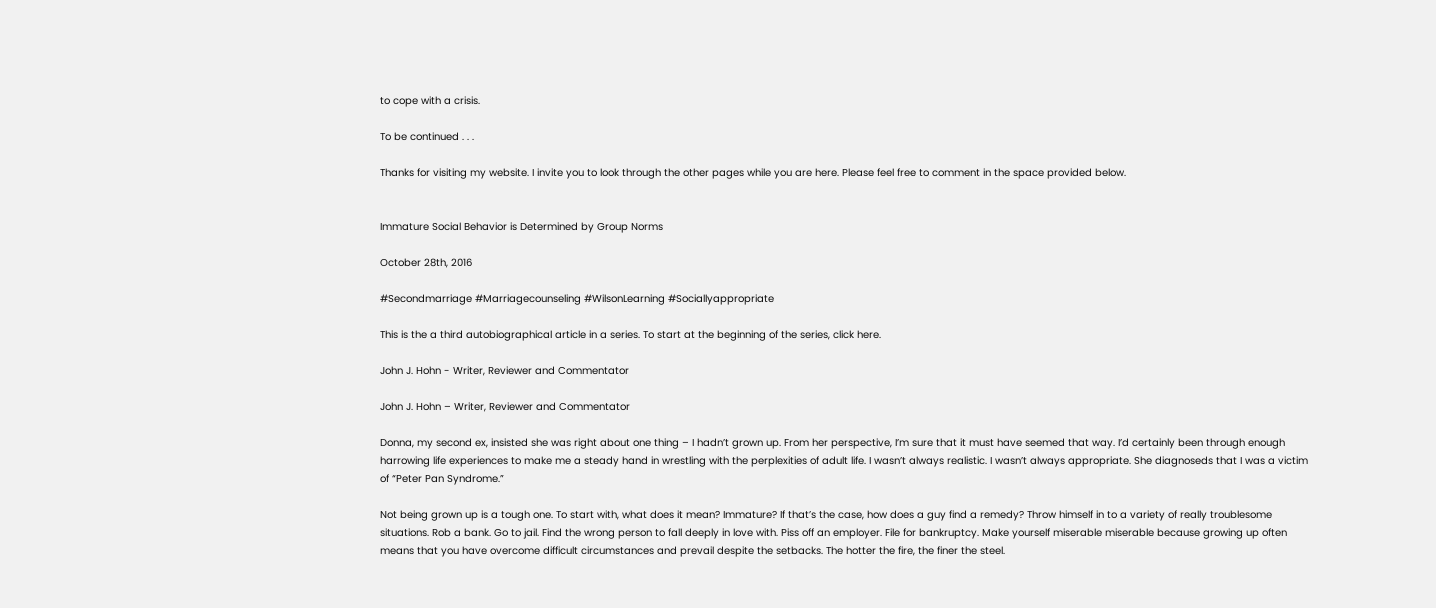to cope with a crisis.

To be continued . . .

Thanks for visiting my website. I invite you to look through the other pages while you are here. Please feel free to comment in the space provided below.


Immature Social Behavior is Determined by Group Norms

October 28th, 2016

#Secondmarriage #Marriagecounseling #WilsonLearning #Sociallyappropriate

This is the a third autobiographical article in a series. To start at the beginning of the series, click here.

John J. Hohn - Writer, Reviewer and Commentator

John J. Hohn – Writer, Reviewer and Commentator

Donna, my second ex, insisted she was right about one thing – I hadn’t grown up. From her perspective, I’m sure that it must have seemed that way. I’d certainly been through enough harrowing life experiences to make me a steady hand in wrestling with the perplexities of adult life. I wasn’t always realistic. I wasn’t always appropriate. She diagnoseds that I was a victim of “Peter Pan Syndrome.”

Not being grown up is a tough one. To start with, what does it mean? Immature? If that’s the case, how does a guy find a remedy? Throw himself in to a variety of really troublesome situations. Rob a bank. Go to jail. Find the wrong person to fall deeply in love with. Piss off an employer. File for bankruptcy. Make yourself miserable miserable because growing up often means that you have overcome difficult circumstances and prevail despite the setbacks. The hotter the fire, the finer the steel.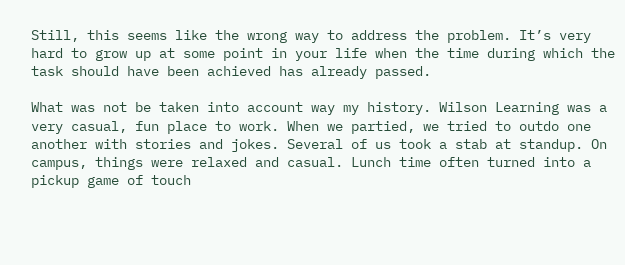Still, this seems like the wrong way to address the problem. It’s very hard to grow up at some point in your life when the time during which the task should have been achieved has already passed.

What was not be taken into account way my history. Wilson Learning was a very casual, fun place to work. When we partied, we tried to outdo one another with stories and jokes. Several of us took a stab at standup. On campus, things were relaxed and casual. Lunch time often turned into a pickup game of touch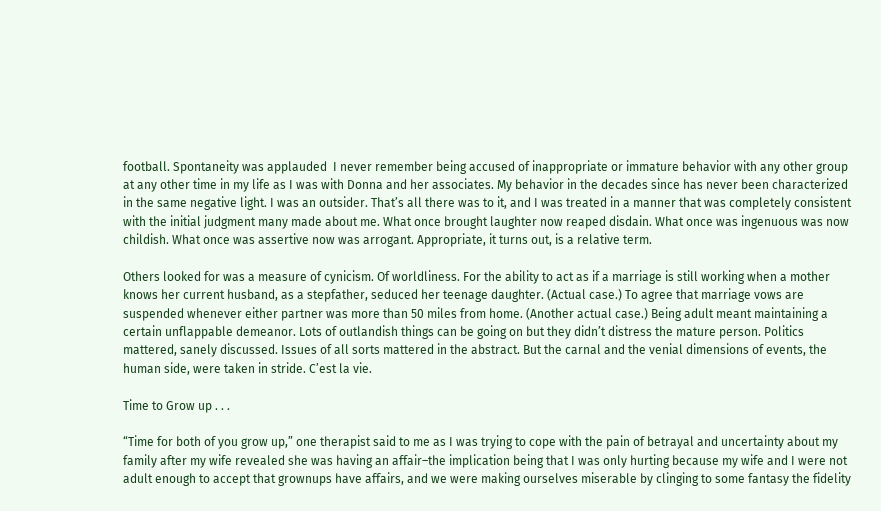football. Spontaneity was applauded  I never remember being accused of inappropriate or immature behavior with any other group at any other time in my life as I was with Donna and her associates. My behavior in the decades since has never been characterized in the same negative light. I was an outsider. That’s all there was to it, and I was treated in a manner that was completely consistent with the initial judgment many made about me. What once brought laughter now reaped disdain. What once was ingenuous was now childish. What once was assertive now was arrogant. Appropriate, it turns out, is a relative term.

Others looked for was a measure of cynicism. Of worldliness. For the ability to act as if a marriage is still working when a mother knows her current husband, as a stepfather, seduced her teenage daughter. (Actual case.) To agree that marriage vows are suspended whenever either partner was more than 50 miles from home. (Another actual case.) Being adult meant maintaining a certain unflappable demeanor. Lots of outlandish things can be going on but they didn’t distress the mature person. Politics mattered, sanely discussed. Issues of all sorts mattered in the abstract. But the carnal and the venial dimensions of events, the human side, were taken in stride. C’est la vie.

Time to Grow up . . .

“Time for both of you grow up,” one therapist said to me as I was trying to cope with the pain of betrayal and uncertainty about my family after my wife revealed she was having an affair–the implication being that I was only hurting because my wife and I were not adult enough to accept that grownups have affairs, and we were making ourselves miserable by clinging to some fantasy the fidelity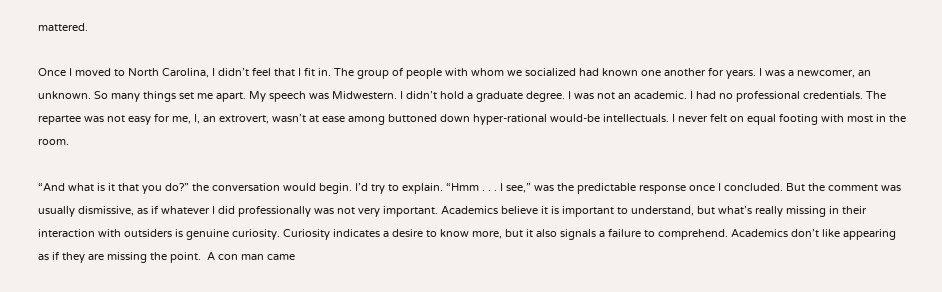mattered.

Once I moved to North Carolina, I didn’t feel that I fit in. The group of people with whom we socialized had known one another for years. I was a newcomer, an unknown. So many things set me apart. My speech was Midwestern. I didn’t hold a graduate degree. I was not an academic. I had no professional credentials. The repartee was not easy for me, I, an extrovert, wasn’t at ease among buttoned down hyper-rational would-be intellectuals. I never felt on equal footing with most in the room.

“And what is it that you do?” the conversation would begin. I’d try to explain. “Hmm . . . I see,” was the predictable response once I concluded. But the comment was usually dismissive, as if whatever I did professionally was not very important. Academics believe it is important to understand, but what’s really missing in their interaction with outsiders is genuine curiosity. Curiosity indicates a desire to know more, but it also signals a failure to comprehend. Academics don’t like appearing as if they are missing the point.  A con man came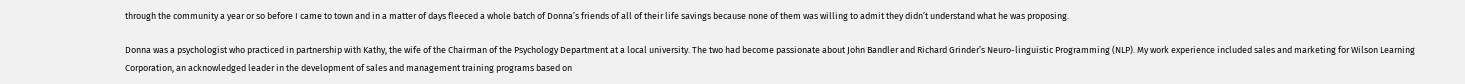through the community a year or so before I came to town and in a matter of days fleeced a whole batch of Donna’s friends of all of their life savings because none of them was willing to admit they didn’t understand what he was proposing.

Donna was a psychologist who practiced in partnership with Kathy, the wife of the Chairman of the Psychology Department at a local university. The two had become passionate about John Bandler and Richard Grinder’s Neuro-linguistic Programming (NLP). My work experience included sales and marketing for Wilson Learning Corporation, an acknowledged leader in the development of sales and management training programs based on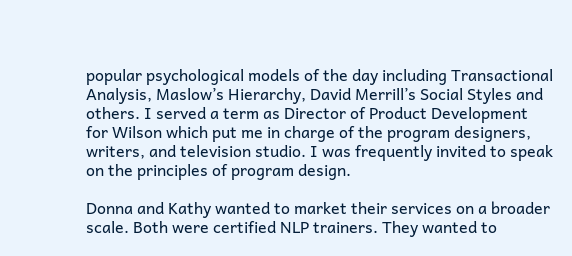popular psychological models of the day including Transactional Analysis, Maslow’s Hierarchy, David Merrill’s Social Styles and others. I served a term as Director of Product Development for Wilson which put me in charge of the program designers, writers, and television studio. I was frequently invited to speak on the principles of program design.

Donna and Kathy wanted to market their services on a broader scale. Both were certified NLP trainers. They wanted to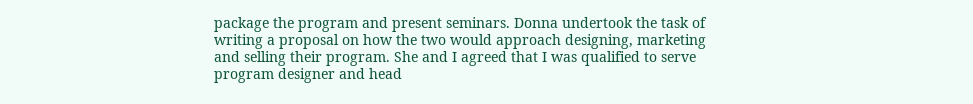package the program and present seminars. Donna undertook the task of writing a proposal on how the two would approach designing, marketing and selling their program. She and I agreed that I was qualified to serve program designer and head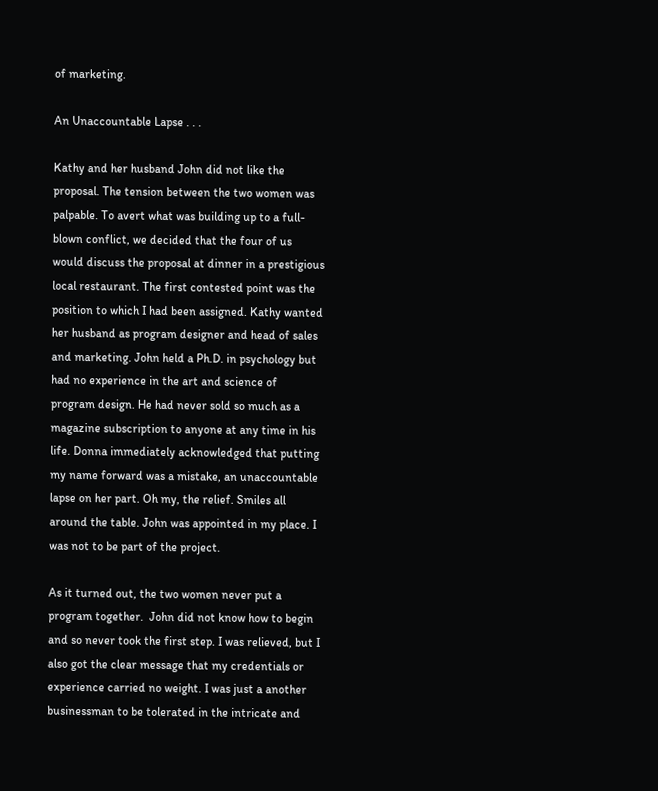of marketing.

An Unaccountable Lapse . . .

Kathy and her husband John did not like the proposal. The tension between the two women was palpable. To avert what was building up to a full-blown conflict, we decided that the four of us would discuss the proposal at dinner in a prestigious local restaurant. The first contested point was the position to which I had been assigned. Kathy wanted her husband as program designer and head of sales and marketing. John held a Ph.D. in psychology but had no experience in the art and science of program design. He had never sold so much as a magazine subscription to anyone at any time in his life. Donna immediately acknowledged that putting my name forward was a mistake, an unaccountable lapse on her part. Oh my, the relief. Smiles all around the table. John was appointed in my place. I was not to be part of the project.

As it turned out, the two women never put a program together.  John did not know how to begin and so never took the first step. I was relieved, but I also got the clear message that my credentials or experience carried no weight. I was just a another businessman to be tolerated in the intricate and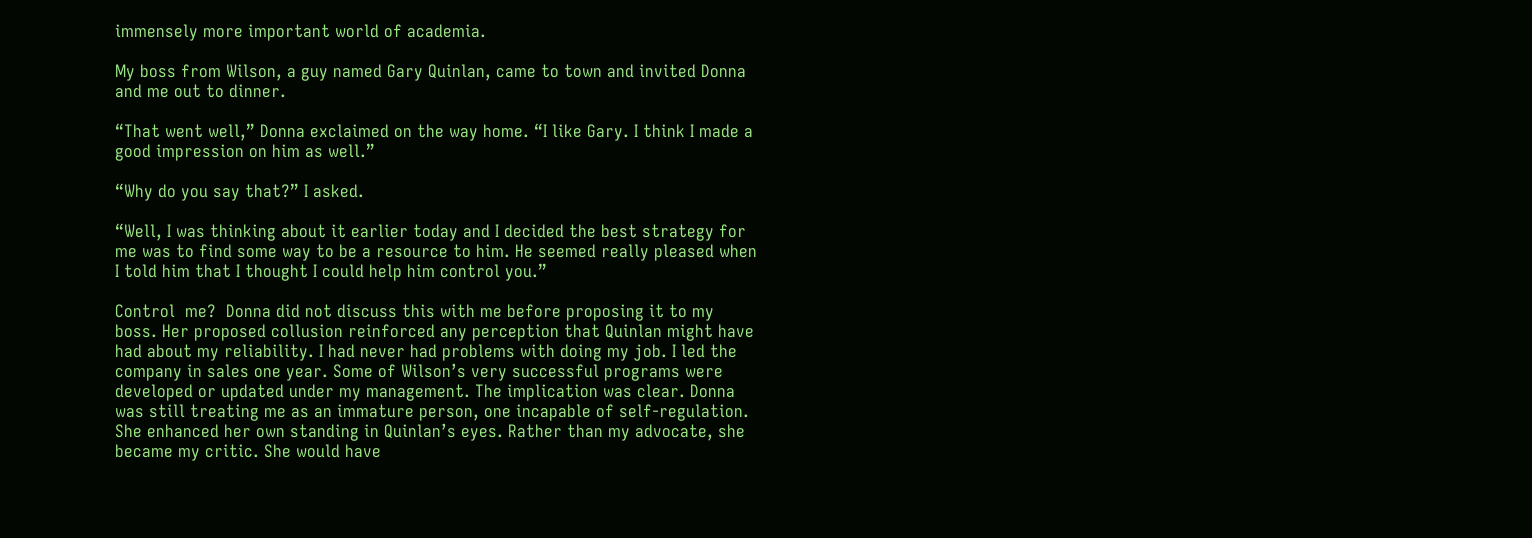immensely more important world of academia.

My boss from Wilson, a guy named Gary Quinlan, came to town and invited Donna and me out to dinner.

“That went well,” Donna exclaimed on the way home. “I like Gary. I think I made a good impression on him as well.”

“Why do you say that?” I asked.

“Well, I was thinking about it earlier today and I decided the best strategy for me was to find some way to be a resource to him. He seemed really pleased when I told him that I thought I could help him control you.”

Control  me?  Donna did not discuss this with me before proposing it to my boss. Her proposed collusion reinforced any perception that Quinlan might have had about my reliability. I had never had problems with doing my job. I led the company in sales one year. Some of Wilson’s very successful programs were developed or updated under my management. The implication was clear. Donna was still treating me as an immature person, one incapable of self-regulation. She enhanced her own standing in Quinlan’s eyes. Rather than my advocate, she became my critic. She would have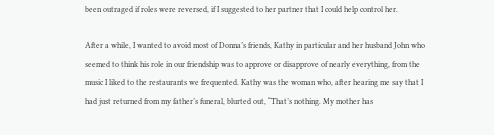been outraged if roles were reversed, if I suggested to her partner that I could help control her.

After a while, I wanted to avoid most of Donna’s friends, Kathy in particular and her husband John who seemed to think his role in our friendship was to approve or disapprove of nearly everything, from the music I liked to the restaurants we frequented. Kathy was the woman who, after hearing me say that I had just returned from my father’s funeral, blurted out, “That’s nothing. My mother has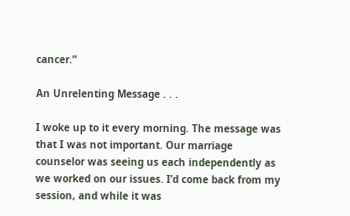cancer.”

An Unrelenting Message . . .

I woke up to it every morning. The message was that I was not important. Our marriage counselor was seeing us each independently as we worked on our issues. I’d come back from my session, and while it was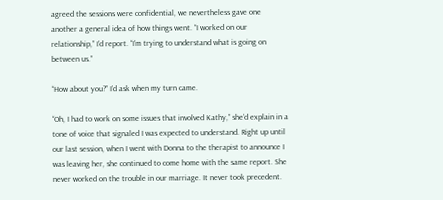agreed the sessions were confidential, we nevertheless gave one another a general idea of how things went. “I worked on our relationship,” I’d report. “I’m trying to understand what is going on between us.”

“How about you?” I’d ask when my turn came.

“Oh, I had to work on some issues that involved Kathy,” she’d explain in a tone of voice that signaled I was expected to understand. Right up until our last session, when I went with Donna to the therapist to announce I was leaving her, she continued to come home with the same report. She never worked on the trouble in our marriage. It never took precedent.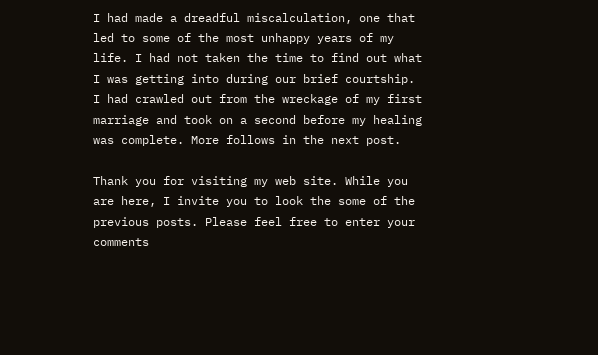I had made a dreadful miscalculation, one that led to some of the most unhappy years of my life. I had not taken the time to find out what I was getting into during our brief courtship. I had crawled out from the wreckage of my first marriage and took on a second before my healing was complete. More follows in the next post.

Thank you for visiting my web site. While you are here, I invite you to look the some of the previous posts. Please feel free to enter your comments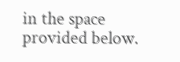in the space provided below.